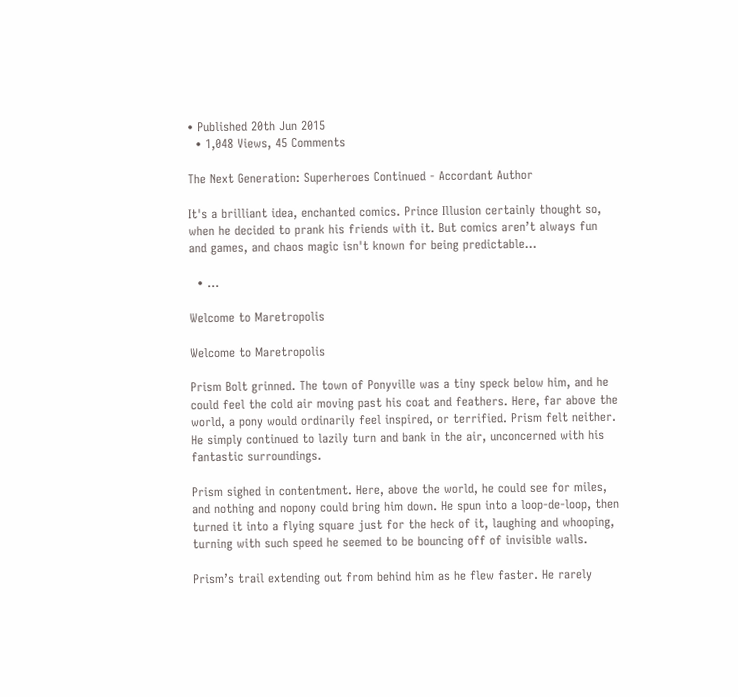• Published 20th Jun 2015
  • 1,048 Views, 45 Comments

The Next Generation: Superheroes Continued - Accordant Author

It's a brilliant idea, enchanted comics. Prince Illusion certainly thought so, when he decided to prank his friends with it. But comics aren’t always fun and games, and chaos magic isn't known for being predictable...

  • ...

Welcome to Maretropolis

Welcome to Maretropolis

Prism Bolt grinned. The town of Ponyville was a tiny speck below him, and he could feel the cold air moving past his coat and feathers. Here, far above the world, a pony would ordinarily feel inspired, or terrified. Prism felt neither. He simply continued to lazily turn and bank in the air, unconcerned with his fantastic surroundings.

Prism sighed in contentment. Here, above the world, he could see for miles, and nothing and nopony could bring him down. He spun into a loop-de-loop, then turned it into a flying square just for the heck of it, laughing and whooping, turning with such speed he seemed to be bouncing off of invisible walls.

Prism’s trail extending out from behind him as he flew faster. He rarely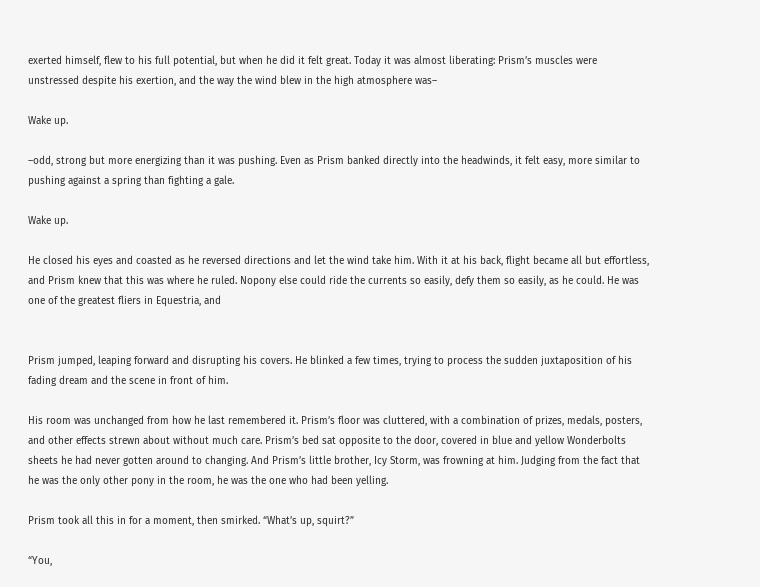exerted himself, flew to his full potential, but when he did it felt great. Today it was almost liberating: Prism’s muscles were unstressed despite his exertion, and the way the wind blew in the high atmosphere was–

Wake up.

–odd, strong but more energizing than it was pushing. Even as Prism banked directly into the headwinds, it felt easy, more similar to pushing against a spring than fighting a gale.

Wake up.

He closed his eyes and coasted as he reversed directions and let the wind take him. With it at his back, flight became all but effortless, and Prism knew that this was where he ruled. Nopony else could ride the currents so easily, defy them so easily, as he could. He was one of the greatest fliers in Equestria, and


Prism jumped, leaping forward and disrupting his covers. He blinked a few times, trying to process the sudden juxtaposition of his fading dream and the scene in front of him.

His room was unchanged from how he last remembered it. Prism’s floor was cluttered, with a combination of prizes, medals, posters, and other effects strewn about without much care. Prism’s bed sat opposite to the door, covered in blue and yellow Wonderbolts sheets he had never gotten around to changing. And Prism’s little brother, Icy Storm, was frowning at him. Judging from the fact that he was the only other pony in the room, he was the one who had been yelling.

Prism took all this in for a moment, then smirked. “What’s up, squirt?”

“You,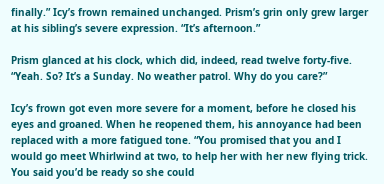finally.” Icy’s frown remained unchanged. Prism’s grin only grew larger at his sibling’s severe expression. “It’s afternoon.”

Prism glanced at his clock, which did, indeed, read twelve forty-five. “Yeah. So? It’s a Sunday. No weather patrol. Why do you care?”

Icy’s frown got even more severe for a moment, before he closed his eyes and groaned. When he reopened them, his annoyance had been replaced with a more fatigued tone. “You promised that you and I would go meet Whirlwind at two, to help her with her new flying trick. You said you’d be ready so she could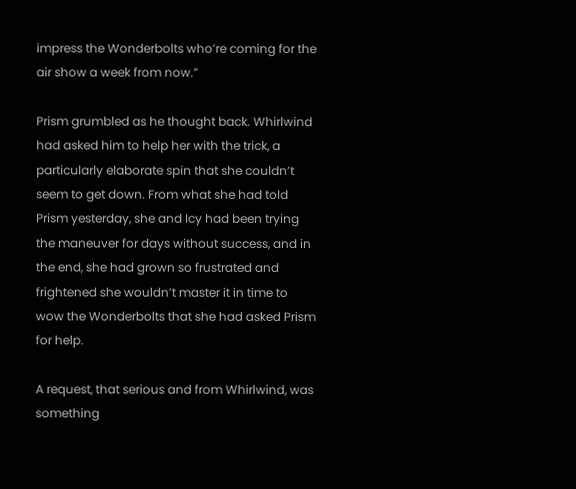impress the Wonderbolts who’re coming for the air show a week from now.”

Prism grumbled as he thought back. Whirlwind had asked him to help her with the trick, a particularly elaborate spin that she couldn’t seem to get down. From what she had told Prism yesterday, she and Icy had been trying the maneuver for days without success, and in the end, she had grown so frustrated and frightened she wouldn’t master it in time to wow the Wonderbolts that she had asked Prism for help.

A request, that serious and from Whirlwind, was something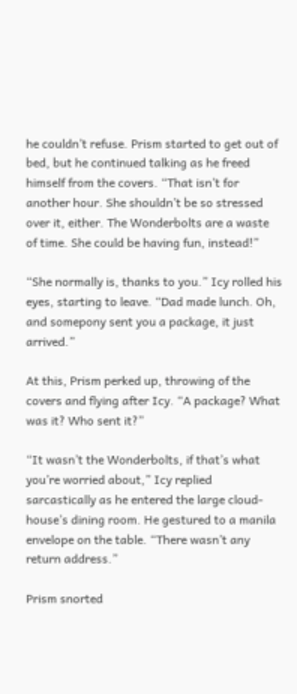he couldn’t refuse. Prism started to get out of bed, but he continued talking as he freed himself from the covers. “That isn’t for another hour. She shouldn’t be so stressed over it, either. The Wonderbolts are a waste of time. She could be having fun, instead!”

“She normally is, thanks to you.” Icy rolled his eyes, starting to leave. “Dad made lunch. Oh, and somepony sent you a package, it just arrived.”

At this, Prism perked up, throwing of the covers and flying after Icy. “A package? What was it? Who sent it?”

“It wasn’t the Wonderbolts, if that’s what you’re worried about,” Icy replied sarcastically as he entered the large cloud-house’s dining room. He gestured to a manila envelope on the table. “There wasn’t any return address.”

Prism snorted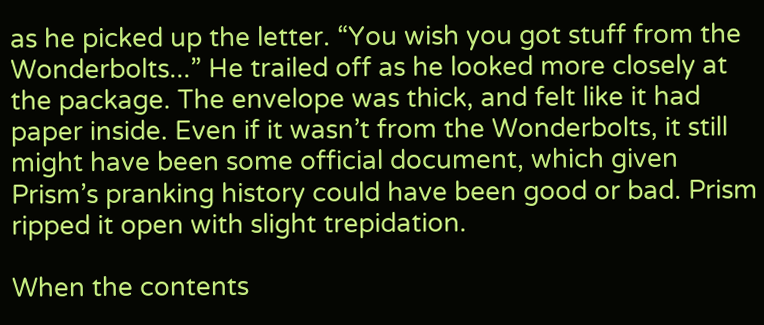as he picked up the letter. “You wish you got stuff from the Wonderbolts...” He trailed off as he looked more closely at the package. The envelope was thick, and felt like it had paper inside. Even if it wasn’t from the Wonderbolts, it still might have been some official document, which given Prism’s pranking history could have been good or bad. Prism ripped it open with slight trepidation.

When the contents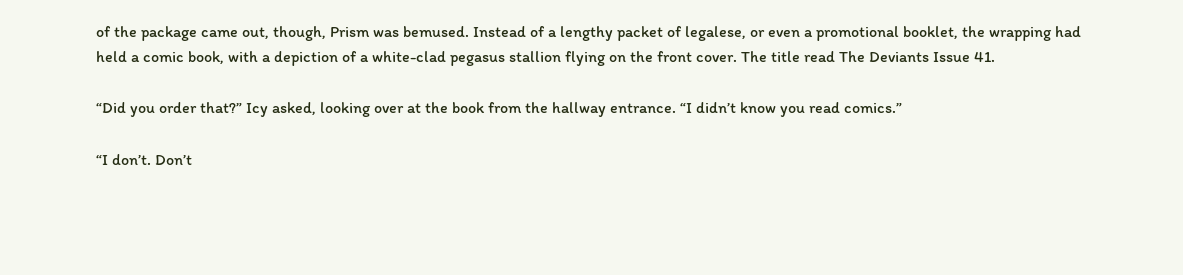of the package came out, though, Prism was bemused. Instead of a lengthy packet of legalese, or even a promotional booklet, the wrapping had held a comic book, with a depiction of a white-clad pegasus stallion flying on the front cover. The title read The Deviants Issue 41.

“Did you order that?” Icy asked, looking over at the book from the hallway entrance. “I didn’t know you read comics.”

“I don’t. Don’t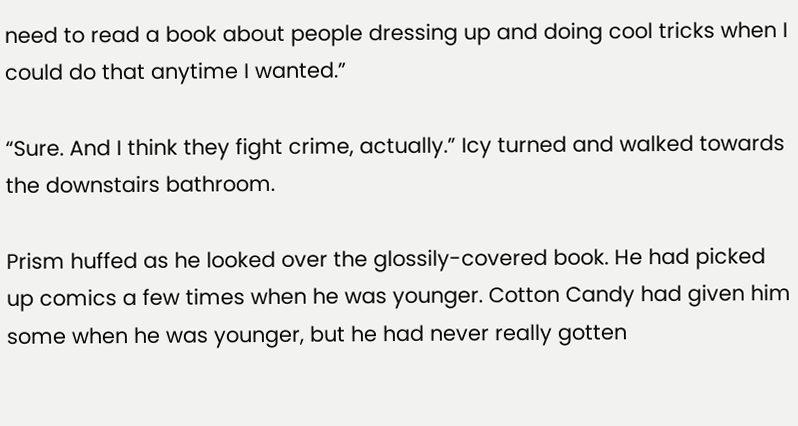need to read a book about people dressing up and doing cool tricks when I could do that anytime I wanted.”

“Sure. And I think they fight crime, actually.” Icy turned and walked towards the downstairs bathroom.

Prism huffed as he looked over the glossily-covered book. He had picked up comics a few times when he was younger. Cotton Candy had given him some when he was younger, but he had never really gotten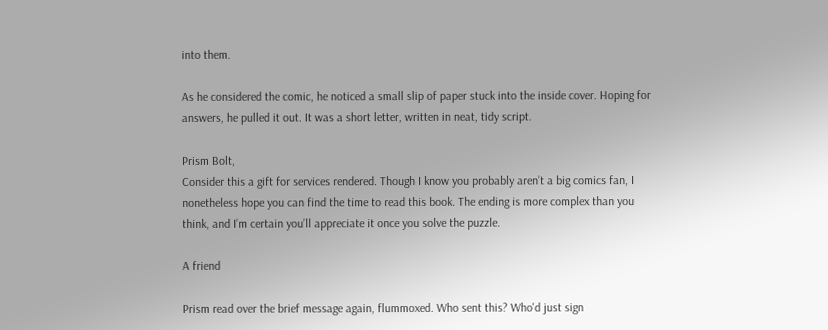into them.

As he considered the comic, he noticed a small slip of paper stuck into the inside cover. Hoping for answers, he pulled it out. It was a short letter, written in neat, tidy script.

Prism Bolt,
Consider this a gift for services rendered. Though I know you probably aren’t a big comics fan, I nonetheless hope you can find the time to read this book. The ending is more complex than you think, and I’m certain you’ll appreciate it once you solve the puzzle.

A friend

Prism read over the brief message again, flummoxed. Who sent this? Who'd just sign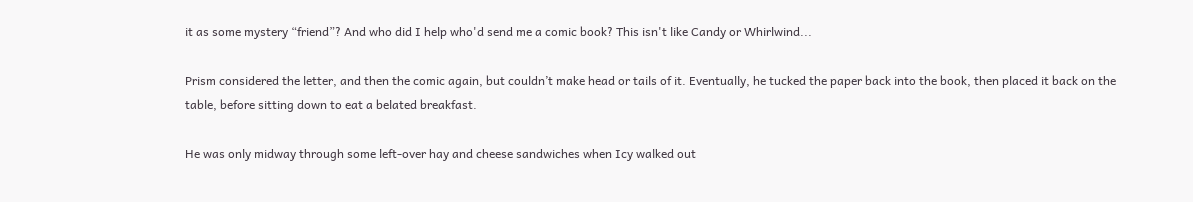it as some mystery “friend”? And who did I help who'd send me a comic book? This isn't like Candy or Whirlwind...

Prism considered the letter, and then the comic again, but couldn’t make head or tails of it. Eventually, he tucked the paper back into the book, then placed it back on the table, before sitting down to eat a belated breakfast.

He was only midway through some left-over hay and cheese sandwiches when Icy walked out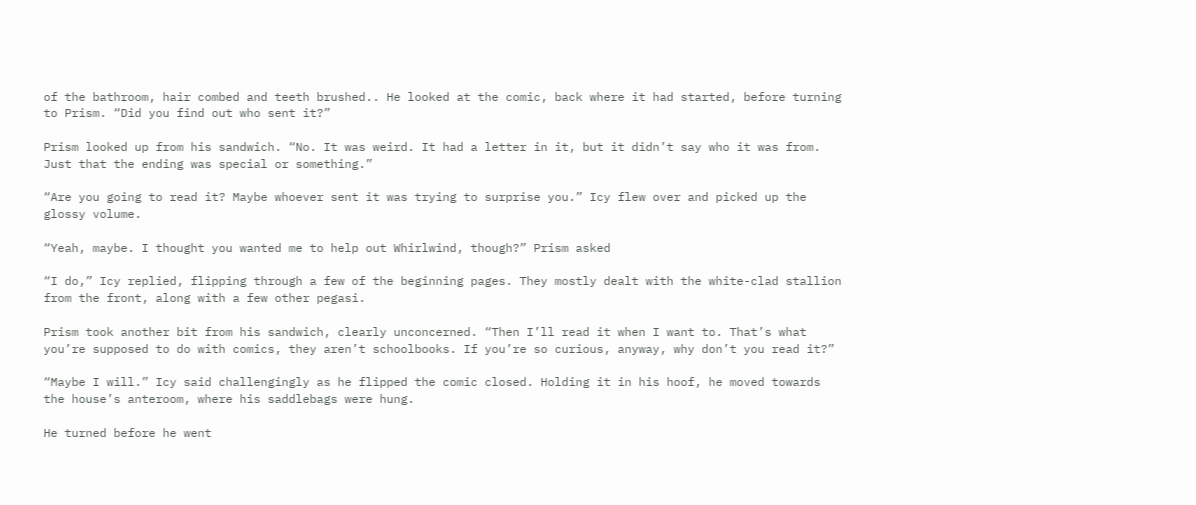of the bathroom, hair combed and teeth brushed.. He looked at the comic, back where it had started, before turning to Prism. “Did you find out who sent it?”

Prism looked up from his sandwich. “No. It was weird. It had a letter in it, but it didn’t say who it was from. Just that the ending was special or something.”

“Are you going to read it? Maybe whoever sent it was trying to surprise you.” Icy flew over and picked up the glossy volume.

“Yeah, maybe. I thought you wanted me to help out Whirlwind, though?” Prism asked

“I do,” Icy replied, flipping through a few of the beginning pages. They mostly dealt with the white-clad stallion from the front, along with a few other pegasi.

Prism took another bit from his sandwich, clearly unconcerned. “Then I’ll read it when I want to. That’s what you’re supposed to do with comics, they aren’t schoolbooks. If you’re so curious, anyway, why don’t you read it?”

“Maybe I will.” Icy said challengingly as he flipped the comic closed. Holding it in his hoof, he moved towards the house’s anteroom, where his saddlebags were hung.

He turned before he went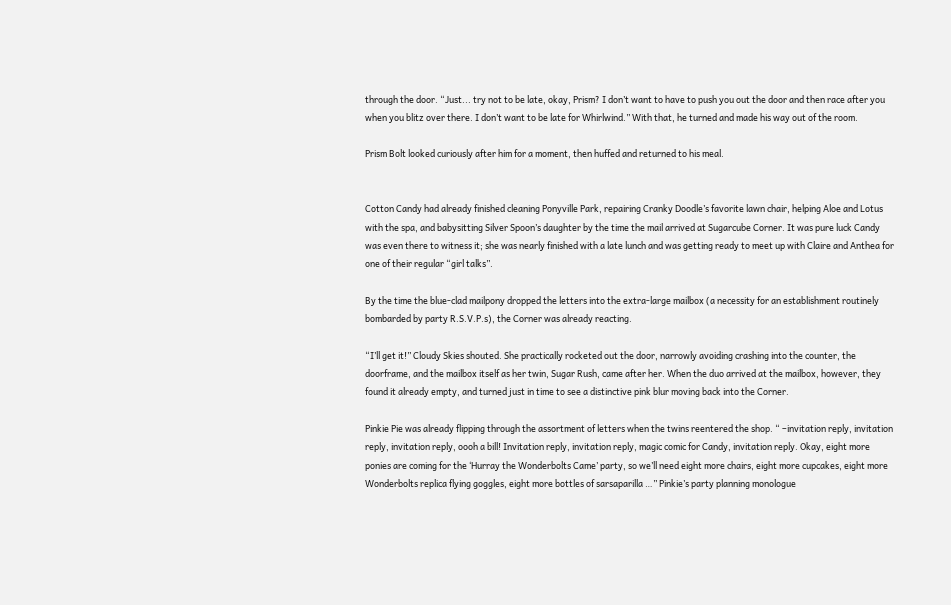through the door. “Just... try not to be late, okay, Prism? I don’t want to have to push you out the door and then race after you when you blitz over there. I don’t want to be late for Whirlwind.” With that, he turned and made his way out of the room.

Prism Bolt looked curiously after him for a moment, then huffed and returned to his meal.


Cotton Candy had already finished cleaning Ponyville Park, repairing Cranky Doodle’s favorite lawn chair, helping Aloe and Lotus with the spa, and babysitting Silver Spoon’s daughter by the time the mail arrived at Sugarcube Corner. It was pure luck Candy was even there to witness it; she was nearly finished with a late lunch and was getting ready to meet up with Claire and Anthea for one of their regular “girl talks”.

By the time the blue-clad mailpony dropped the letters into the extra-large mailbox (a necessity for an establishment routinely bombarded by party R.S.V.P.s), the Corner was already reacting.

“I’ll get it!” Cloudy Skies shouted. She practically rocketed out the door, narrowly avoiding crashing into the counter, the doorframe, and the mailbox itself as her twin, Sugar Rush, came after her. When the duo arrived at the mailbox, however, they found it already empty, and turned just in time to see a distinctive pink blur moving back into the Corner.

Pinkie Pie was already flipping through the assortment of letters when the twins reentered the shop. “ –invitation reply, invitation reply, invitation reply, oooh a bill! Invitation reply, invitation reply, magic comic for Candy, invitation reply. Okay, eight more ponies are coming for the ‘Hurray the Wonderbolts Came’ party, so we’ll need eight more chairs, eight more cupcakes, eight more Wonderbolts replica flying goggles, eight more bottles of sarsaparilla …” Pinkie’s party planning monologue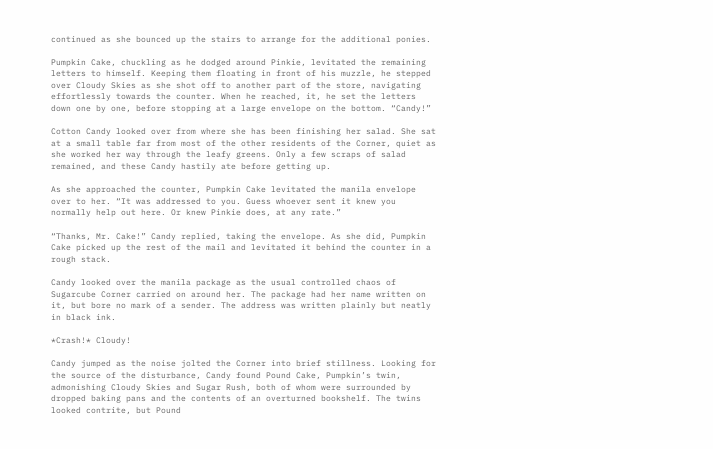continued as she bounced up the stairs to arrange for the additional ponies.

Pumpkin Cake, chuckling as he dodged around Pinkie, levitated the remaining letters to himself. Keeping them floating in front of his muzzle, he stepped over Cloudy Skies as she shot off to another part of the store, navigating effortlessly towards the counter. When he reached, it, he set the letters down one by one, before stopping at a large envelope on the bottom. “Candy!”

Cotton Candy looked over from where she has been finishing her salad. She sat at a small table far from most of the other residents of the Corner, quiet as she worked her way through the leafy greens. Only a few scraps of salad remained, and these Candy hastily ate before getting up.

As she approached the counter, Pumpkin Cake levitated the manila envelope over to her. “It was addressed to you. Guess whoever sent it knew you normally help out here. Or knew Pinkie does, at any rate.”

“Thanks, Mr. Cake!” Candy replied, taking the envelope. As she did, Pumpkin Cake picked up the rest of the mail and levitated it behind the counter in a rough stack.

Candy looked over the manila package as the usual controlled chaos of Sugarcube Corner carried on around her. The package had her name written on it, but bore no mark of a sender. The address was written plainly but neatly in black ink.

*Crash!* Cloudy!

Candy jumped as the noise jolted the Corner into brief stillness. Looking for the source of the disturbance, Candy found Pound Cake, Pumpkin’s twin, admonishing Cloudy Skies and Sugar Rush, both of whom were surrounded by dropped baking pans and the contents of an overturned bookshelf. The twins looked contrite, but Pound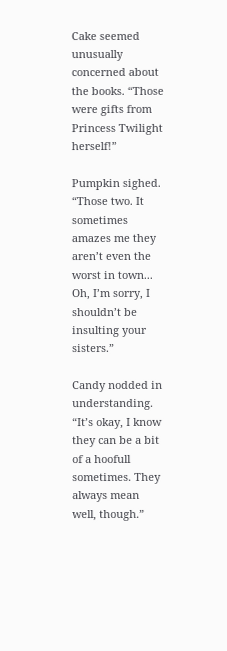Cake seemed unusually concerned about the books. “Those were gifts from Princess Twilight herself!”

Pumpkin sighed. “Those two. It sometimes amazes me they aren’t even the worst in town... Oh, I’m sorry, I shouldn’t be insulting your sisters.”

Candy nodded in understanding. “It’s okay, I know they can be a bit of a hoofull sometimes. They always mean well, though.”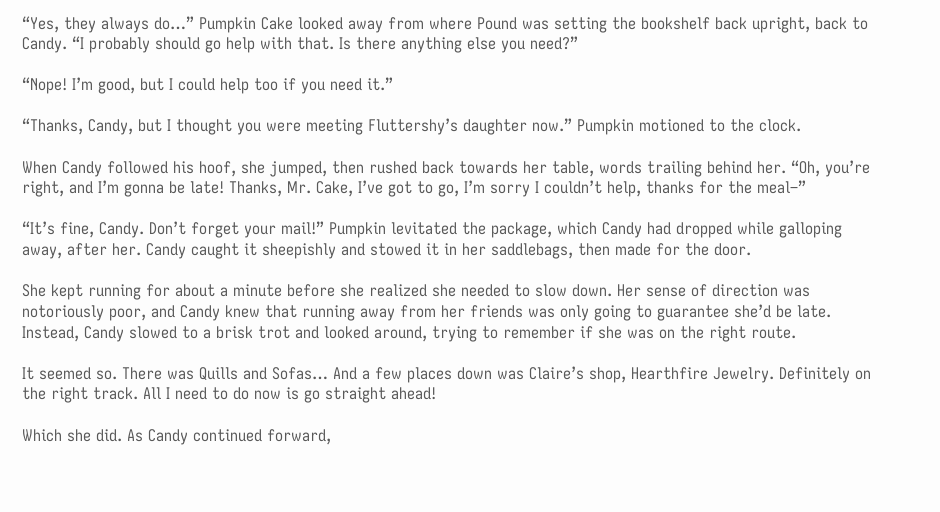“Yes, they always do…” Pumpkin Cake looked away from where Pound was setting the bookshelf back upright, back to Candy. “I probably should go help with that. Is there anything else you need?”

“Nope! I’m good, but I could help too if you need it.”

“Thanks, Candy, but I thought you were meeting Fluttershy’s daughter now.” Pumpkin motioned to the clock.

When Candy followed his hoof, she jumped, then rushed back towards her table, words trailing behind her. “Oh, you’re right, and I’m gonna be late! Thanks, Mr. Cake, I’ve got to go, I’m sorry I couldn’t help, thanks for the meal–”

“It’s fine, Candy. Don’t forget your mail!” Pumpkin levitated the package, which Candy had dropped while galloping away, after her. Candy caught it sheepishly and stowed it in her saddlebags, then made for the door.

She kept running for about a minute before she realized she needed to slow down. Her sense of direction was notoriously poor, and Candy knew that running away from her friends was only going to guarantee she’d be late. Instead, Candy slowed to a brisk trot and looked around, trying to remember if she was on the right route.

It seemed so. There was Quills and Sofas… And a few places down was Claire’s shop, Hearthfire Jewelry. Definitely on the right track. All I need to do now is go straight ahead!

Which she did. As Candy continued forward,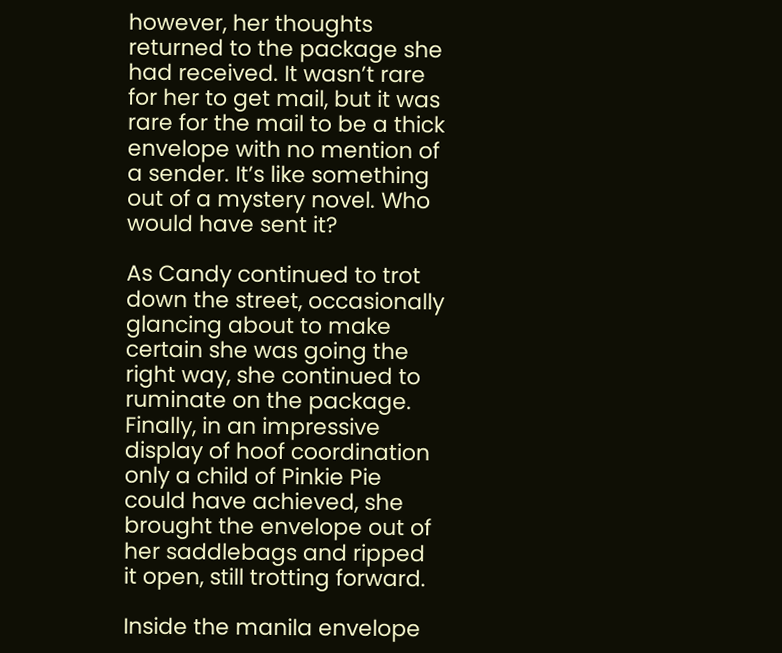however, her thoughts returned to the package she had received. It wasn’t rare for her to get mail, but it was rare for the mail to be a thick envelope with no mention of a sender. It’s like something out of a mystery novel. Who would have sent it?

As Candy continued to trot down the street, occasionally glancing about to make certain she was going the right way, she continued to ruminate on the package. Finally, in an impressive display of hoof coordination only a child of Pinkie Pie could have achieved, she brought the envelope out of her saddlebags and ripped it open, still trotting forward.

Inside the manila envelope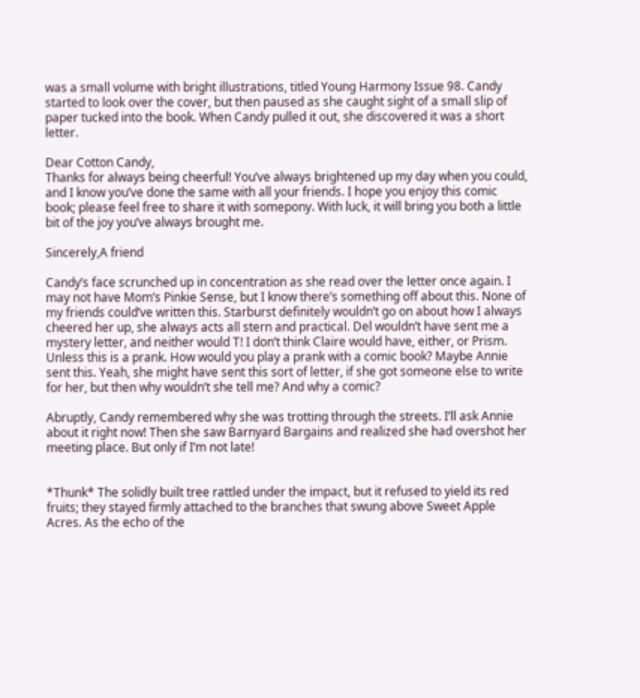was a small volume with bright illustrations, titled Young Harmony Issue 98. Candy started to look over the cover, but then paused as she caught sight of a small slip of paper tucked into the book. When Candy pulled it out, she discovered it was a short letter.

Dear Cotton Candy,
Thanks for always being cheerful! You’ve always brightened up my day when you could, and I know you’ve done the same with all your friends. I hope you enjoy this comic book; please feel free to share it with somepony. With luck, it will bring you both a little bit of the joy you’ve always brought me.

Sincerely,A friend

Candy’s face scrunched up in concentration as she read over the letter once again. I may not have Mom’s Pinkie Sense, but I know there’s something off about this. None of my friends could’ve written this. Starburst definitely wouldn’t go on about how I always cheered her up, she always acts all stern and practical. Del wouldn’t have sent me a mystery letter, and neither would T! I don’t think Claire would have, either, or Prism. Unless this is a prank. How would you play a prank with a comic book? Maybe Annie sent this. Yeah, she might have sent this sort of letter, if she got someone else to write for her, but then why wouldn’t she tell me? And why a comic?

Abruptly, Candy remembered why she was trotting through the streets. I’ll ask Annie about it right now! Then she saw Barnyard Bargains and realized she had overshot her meeting place. But only if I’m not late!


*Thunk* The solidly built tree rattled under the impact, but it refused to yield its red fruits; they stayed firmly attached to the branches that swung above Sweet Apple Acres. As the echo of the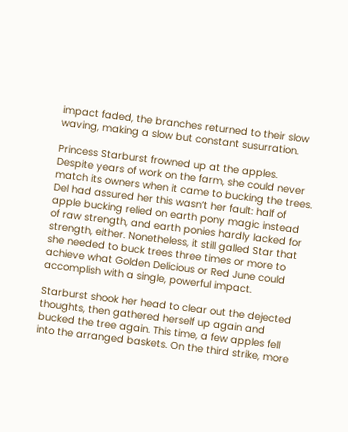impact faded, the branches returned to their slow waving, making a slow but constant susurration.

Princess Starburst frowned up at the apples. Despite years of work on the farm, she could never match its owners when it came to bucking the trees. Del had assured her this wasn’t her fault: half of apple bucking relied on earth pony magic instead of raw strength, and earth ponies hardly lacked for strength, either. Nonetheless, it still galled Star that she needed to buck trees three times or more to achieve what Golden Delicious or Red June could accomplish with a single, powerful impact.

Starburst shook her head to clear out the dejected thoughts, then gathered herself up again and bucked the tree again. This time, a few apples fell into the arranged baskets. On the third strike, more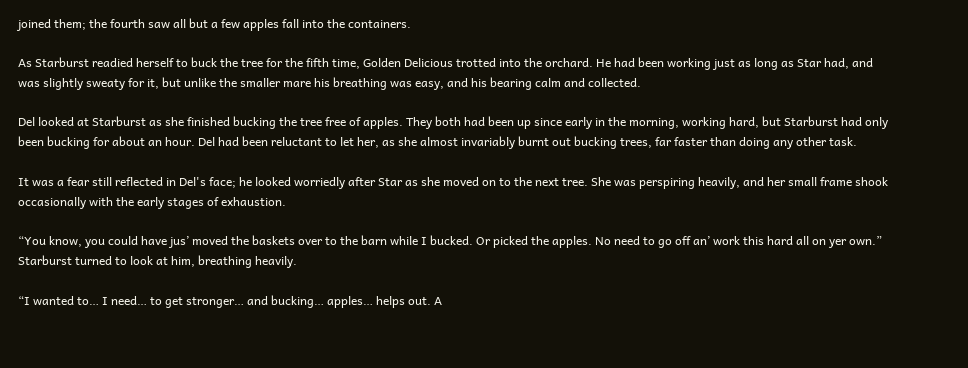joined them; the fourth saw all but a few apples fall into the containers.

As Starburst readied herself to buck the tree for the fifth time, Golden Delicious trotted into the orchard. He had been working just as long as Star had, and was slightly sweaty for it, but unlike the smaller mare his breathing was easy, and his bearing calm and collected.

Del looked at Starburst as she finished bucking the tree free of apples. They both had been up since early in the morning, working hard, but Starburst had only been bucking for about an hour. Del had been reluctant to let her, as she almost invariably burnt out bucking trees, far faster than doing any other task.

It was a fear still reflected in Del's face; he looked worriedly after Star as she moved on to the next tree. She was perspiring heavily, and her small frame shook occasionally with the early stages of exhaustion.

“You know, you could have jus’ moved the baskets over to the barn while I bucked. Or picked the apples. No need to go off an’ work this hard all on yer own.” Starburst turned to look at him, breathing heavily.

“I wanted to… I need… to get stronger… and bucking… apples… helps out. A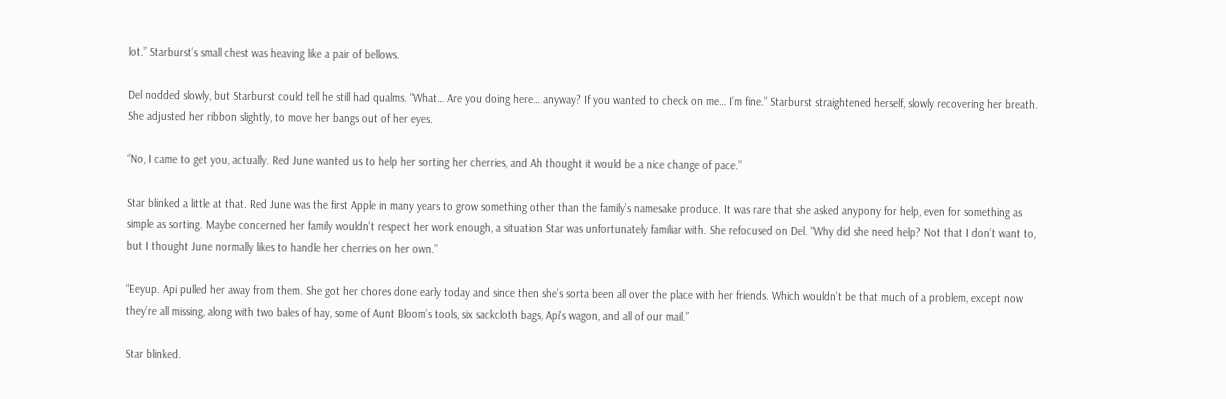lot.” Starburst’s small chest was heaving like a pair of bellows.

Del nodded slowly, but Starburst could tell he still had qualms. “What… Are you doing here… anyway? If you wanted to check on me… I’m fine.” Starburst straightened herself, slowly recovering her breath. She adjusted her ribbon slightly, to move her bangs out of her eyes.

“No, I came to get you, actually. Red June wanted us to help her sorting her cherries, and Ah thought it would be a nice change of pace.”

Star blinked a little at that. Red June was the first Apple in many years to grow something other than the family’s namesake produce. It was rare that she asked anypony for help, even for something as simple as sorting. Maybe concerned her family wouldn’t respect her work enough, a situation Star was unfortunately familiar with. She refocused on Del. “Why did she need help? Not that I don’t want to, but I thought June normally likes to handle her cherries on her own.”

“Eeyup. Api pulled her away from them. She got her chores done early today and since then she’s sorta been all over the place with her friends. Which wouldn’t be that much of a problem, except now they’re all missing, along with two bales of hay, some of Aunt Bloom’s tools, six sackcloth bags, Api's wagon, and all of our mail.”

Star blinked.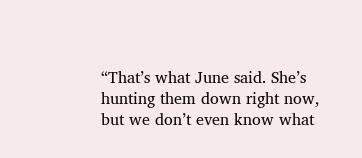“That’s what June said. She’s hunting them down right now, but we don’t even know what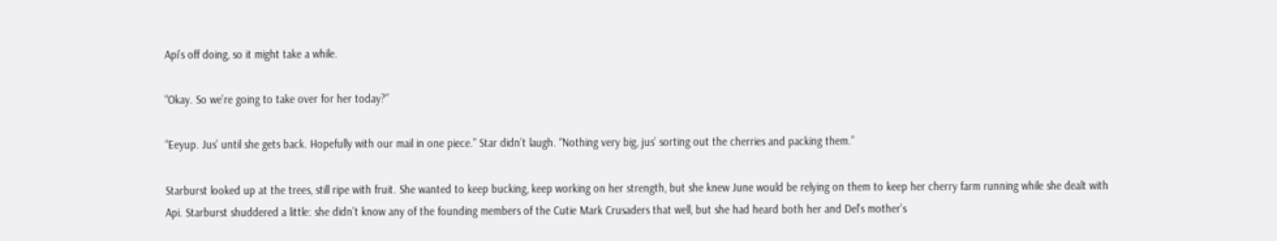Api’s off doing, so it might take a while.

“Okay. So we’re going to take over for her today?”

“Eeyup. Jus’ until she gets back. Hopefully with our mail in one piece.” Star didn’t laugh. “Nothing very big, jus’ sorting out the cherries and packing them.”

Starburst looked up at the trees, still ripe with fruit. She wanted to keep bucking, keep working on her strength, but she knew June would be relying on them to keep her cherry farm running while she dealt with Api. Starburst shuddered a little: she didn’t know any of the founding members of the Cutie Mark Crusaders that well, but she had heard both her and Del’s mother’s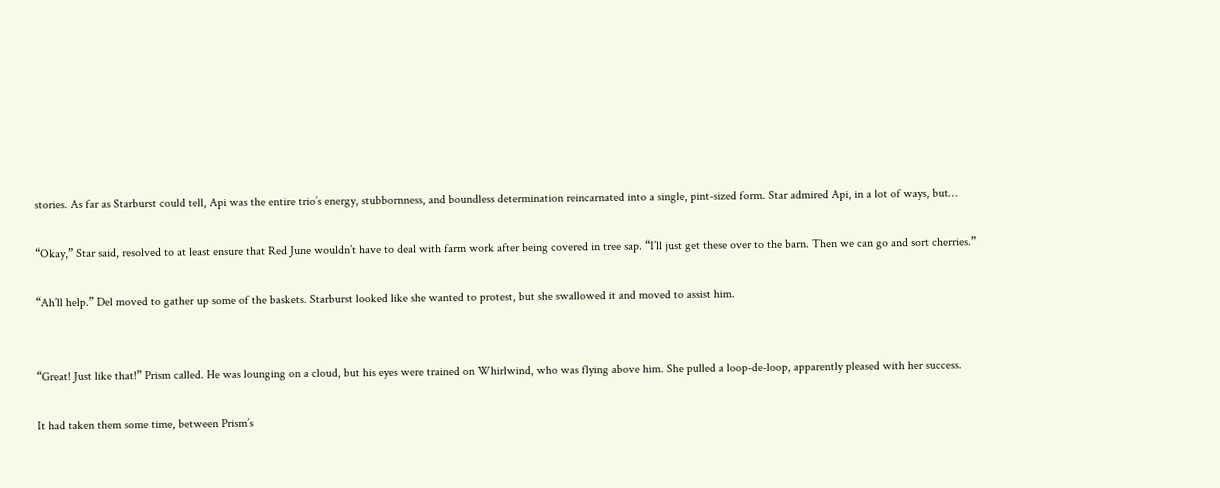stories. As far as Starburst could tell, Api was the entire trio’s energy, stubbornness, and boundless determination reincarnated into a single, pint-sized form. Star admired Api, in a lot of ways, but…

“Okay,” Star said, resolved to at least ensure that Red June wouldn’t have to deal with farm work after being covered in tree sap. “I’ll just get these over to the barn. Then we can go and sort cherries.”

“Ah’ll help.” Del moved to gather up some of the baskets. Starburst looked like she wanted to protest, but she swallowed it and moved to assist him.


“Great! Just like that!” Prism called. He was lounging on a cloud, but his eyes were trained on Whirlwind, who was flying above him. She pulled a loop-de-loop, apparently pleased with her success.

It had taken them some time, between Prism’s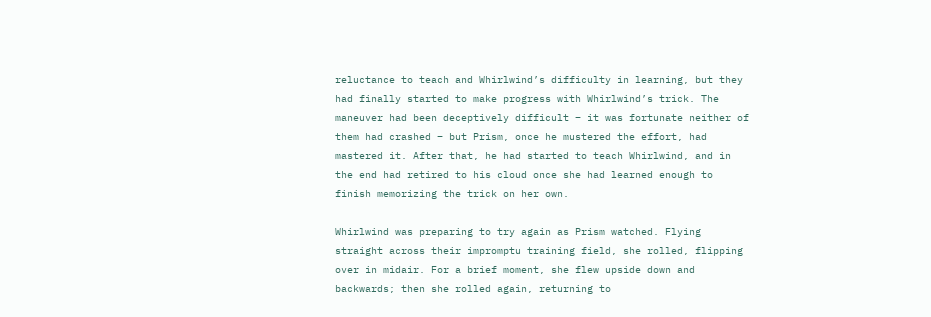reluctance to teach and Whirlwind’s difficulty in learning, but they had finally started to make progress with Whirlwind’s trick. The maneuver had been deceptively difficult – it was fortunate neither of them had crashed – but Prism, once he mustered the effort, had mastered it. After that, he had started to teach Whirlwind, and in the end had retired to his cloud once she had learned enough to finish memorizing the trick on her own.

Whirlwind was preparing to try again as Prism watched. Flying straight across their impromptu training field, she rolled, flipping over in midair. For a brief moment, she flew upside down and backwards; then she rolled again, returning to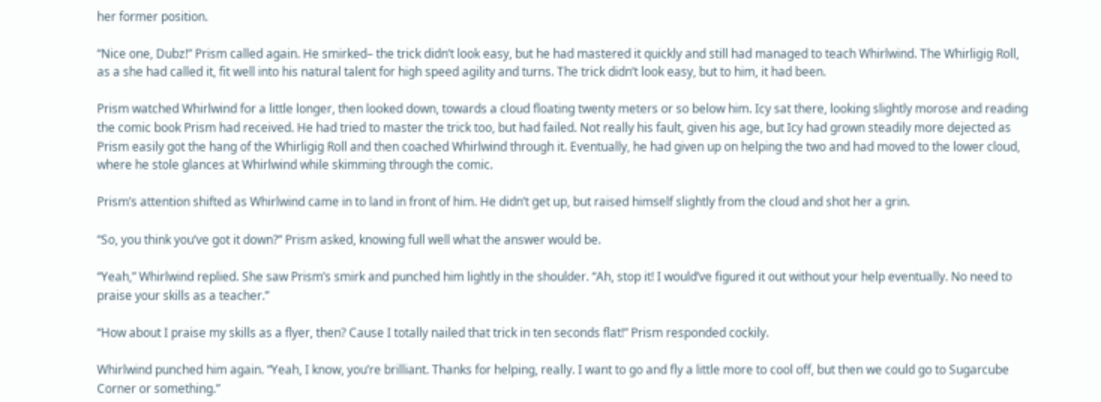her former position.

“Nice one, Dubz!” Prism called again. He smirked– the trick didn’t look easy, but he had mastered it quickly and still had managed to teach Whirlwind. The Whirligig Roll, as a she had called it, fit well into his natural talent for high speed agility and turns. The trick didn’t look easy, but to him, it had been.

Prism watched Whirlwind for a little longer, then looked down, towards a cloud floating twenty meters or so below him. Icy sat there, looking slightly morose and reading the comic book Prism had received. He had tried to master the trick too, but had failed. Not really his fault, given his age, but Icy had grown steadily more dejected as Prism easily got the hang of the Whirligig Roll and then coached Whirlwind through it. Eventually, he had given up on helping the two and had moved to the lower cloud, where he stole glances at Whirlwind while skimming through the comic.

Prism’s attention shifted as Whirlwind came in to land in front of him. He didn’t get up, but raised himself slightly from the cloud and shot her a grin.

“So, you think you’ve got it down?” Prism asked, knowing full well what the answer would be.

“Yeah,” Whirlwind replied. She saw Prism’s smirk and punched him lightly in the shoulder. “Ah, stop it! I would’ve figured it out without your help eventually. No need to praise your skills as a teacher.”

“How about I praise my skills as a flyer, then? Cause I totally nailed that trick in ten seconds flat!” Prism responded cockily.

Whirlwind punched him again. “Yeah, I know, you’re brilliant. Thanks for helping, really. I want to go and fly a little more to cool off, but then we could go to Sugarcube Corner or something.”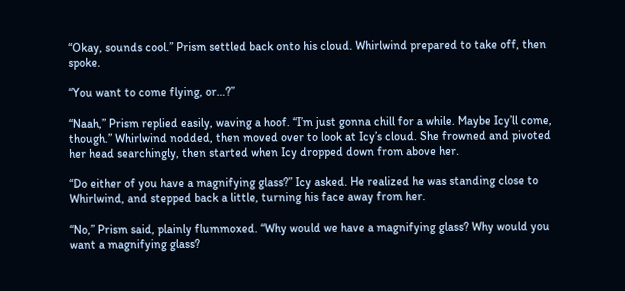“Okay, sounds cool.” Prism settled back onto his cloud. Whirlwind prepared to take off, then spoke.

“You want to come flying, or…?”

“Naah,” Prism replied easily, waving a hoof. “I’m just gonna chill for a while. Maybe Icy’ll come, though.” Whirlwind nodded, then moved over to look at Icy’s cloud. She frowned and pivoted her head searchingly, then started when Icy dropped down from above her.

“Do either of you have a magnifying glass?” Icy asked. He realized he was standing close to Whirlwind, and stepped back a little, turning his face away from her.

“No,” Prism said, plainly flummoxed. “Why would we have a magnifying glass? Why would you want a magnifying glass?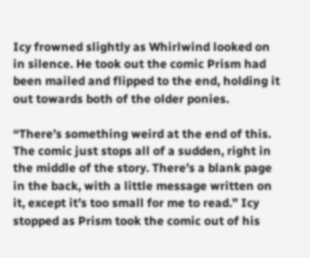Icy frowned slightly as Whirlwind looked on in silence. He took out the comic Prism had been mailed and flipped to the end, holding it out towards both of the older ponies.

“There’s something weird at the end of this. The comic just stops all of a sudden, right in the middle of the story. There’s a blank page in the back, with a little message written on it, except it’s too small for me to read.” Icy stopped as Prism took the comic out of his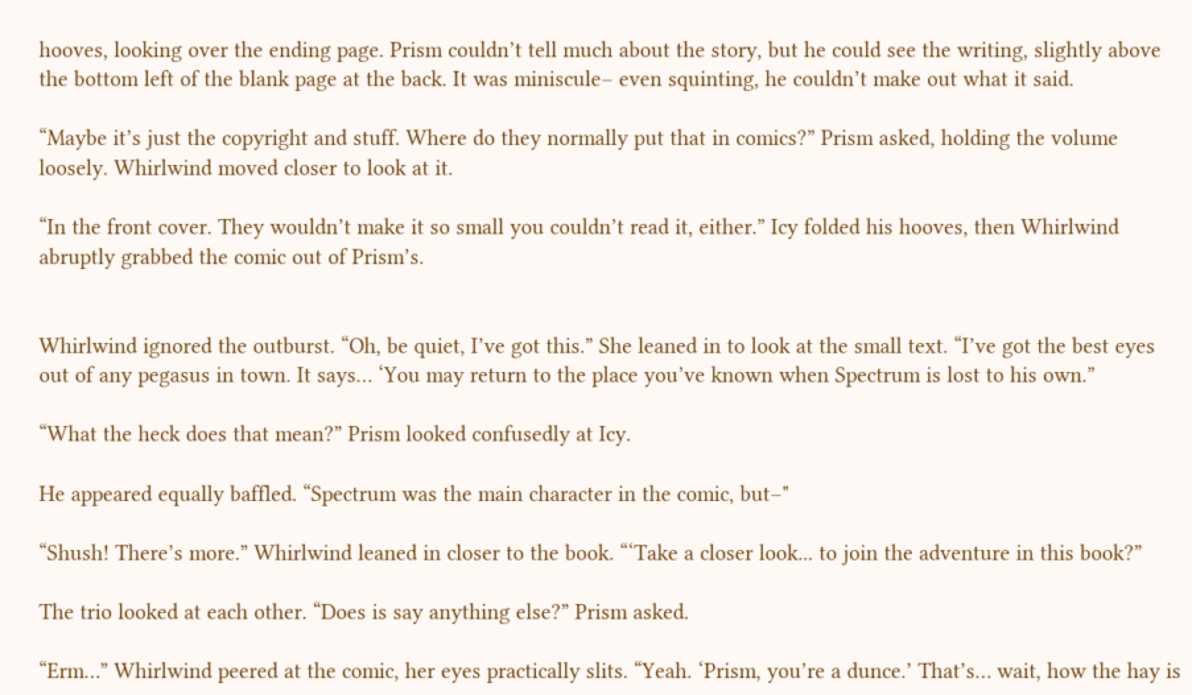hooves, looking over the ending page. Prism couldn’t tell much about the story, but he could see the writing, slightly above the bottom left of the blank page at the back. It was miniscule– even squinting, he couldn’t make out what it said.

“Maybe it’s just the copyright and stuff. Where do they normally put that in comics?” Prism asked, holding the volume loosely. Whirlwind moved closer to look at it.

“In the front cover. They wouldn’t make it so small you couldn’t read it, either.” Icy folded his hooves, then Whirlwind abruptly grabbed the comic out of Prism’s.


Whirlwind ignored the outburst. “Oh, be quiet, I’ve got this.” She leaned in to look at the small text. “I’ve got the best eyes out of any pegasus in town. It says… ‘You may return to the place you’ve known when Spectrum is lost to his own.”

“What the heck does that mean?” Prism looked confusedly at Icy.

He appeared equally baffled. “Spectrum was the main character in the comic, but–"

“Shush! There’s more.” Whirlwind leaned in closer to the book. “‘Take a closer look... to join the adventure in this book?”

The trio looked at each other. “Does is say anything else?” Prism asked.

“Erm…” Whirlwind peered at the comic, her eyes practically slits. “Yeah. ‘Prism, you’re a dunce.’ That’s… wait, how the hay is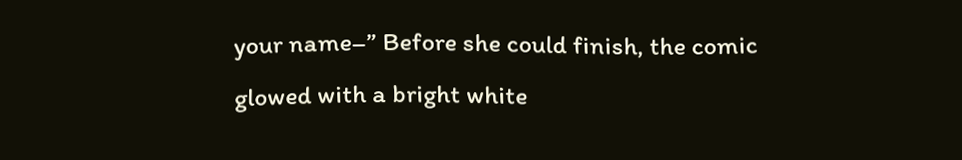your name–” Before she could finish, the comic glowed with a bright white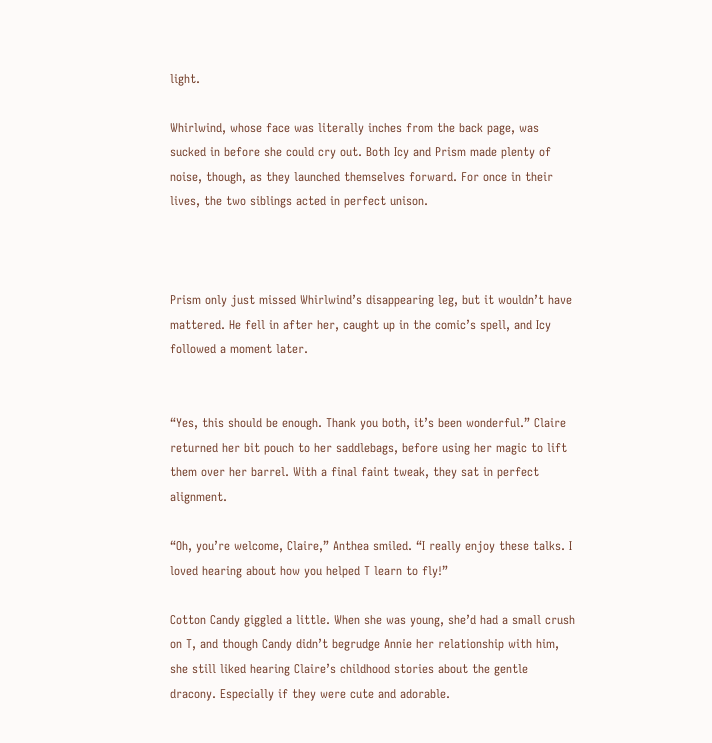light.

Whirlwind, whose face was literally inches from the back page, was sucked in before she could cry out. Both Icy and Prism made plenty of noise, though, as they launched themselves forward. For once in their lives, the two siblings acted in perfect unison.



Prism only just missed Whirlwind’s disappearing leg, but it wouldn’t have mattered. He fell in after her, caught up in the comic’s spell, and Icy followed a moment later.


“Yes, this should be enough. Thank you both, it’s been wonderful.” Claire returned her bit pouch to her saddlebags, before using her magic to lift them over her barrel. With a final faint tweak, they sat in perfect alignment.

“Oh, you’re welcome, Claire,” Anthea smiled. “I really enjoy these talks. I loved hearing about how you helped T learn to fly!”

Cotton Candy giggled a little. When she was young, she’d had a small crush on T, and though Candy didn’t begrudge Annie her relationship with him, she still liked hearing Claire’s childhood stories about the gentle dracony. Especially if they were cute and adorable.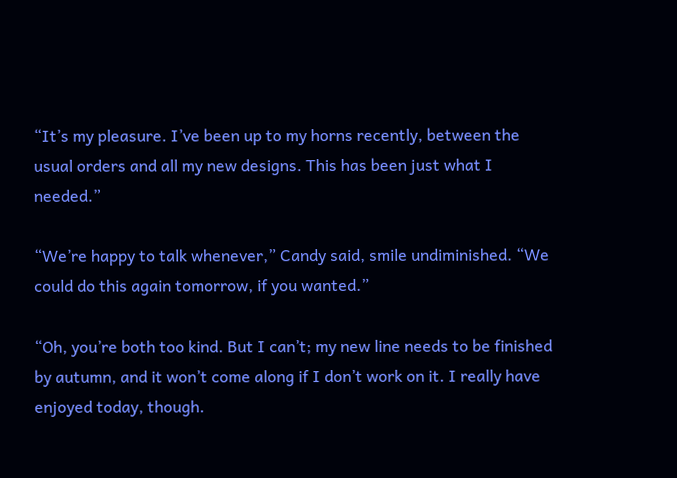“It’s my pleasure. I’ve been up to my horns recently, between the usual orders and all my new designs. This has been just what I needed.”

“We’re happy to talk whenever,” Candy said, smile undiminished. “We could do this again tomorrow, if you wanted.”

“Oh, you’re both too kind. But I can’t; my new line needs to be finished by autumn, and it won’t come along if I don’t work on it. I really have enjoyed today, though.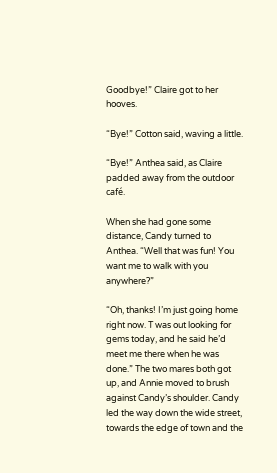Goodbye!” Claire got to her hooves.

“Bye!” Cotton said, waving a little.

“Bye!” Anthea said, as Claire padded away from the outdoor café.

When she had gone some distance, Candy turned to Anthea. “Well that was fun! You want me to walk with you anywhere?”

“Oh, thanks! I’m just going home right now. T was out looking for gems today, and he said he’d meet me there when he was done.” The two mares both got up, and Annie moved to brush against Candy’s shoulder. Candy led the way down the wide street, towards the edge of town and the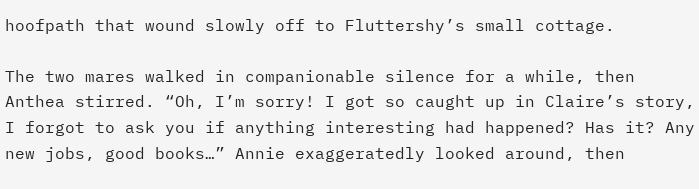hoofpath that wound slowly off to Fluttershy’s small cottage.

The two mares walked in companionable silence for a while, then Anthea stirred. “Oh, I’m sorry! I got so caught up in Claire’s story, I forgot to ask you if anything interesting had happened? Has it? Any new jobs, good books…” Annie exaggeratedly looked around, then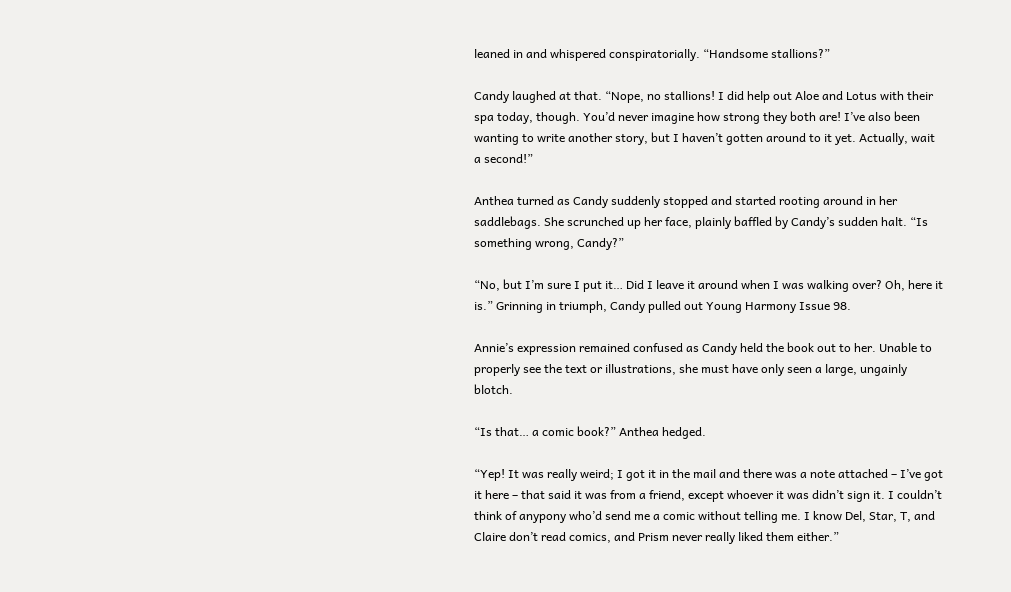leaned in and whispered conspiratorially. “Handsome stallions?”

Candy laughed at that. “Nope, no stallions! I did help out Aloe and Lotus with their spa today, though. You’d never imagine how strong they both are! I’ve also been wanting to write another story, but I haven’t gotten around to it yet. Actually, wait a second!”

Anthea turned as Candy suddenly stopped and started rooting around in her saddlebags. She scrunched up her face, plainly baffled by Candy’s sudden halt. “Is something wrong, Candy?”

“No, but I’m sure I put it… Did I leave it around when I was walking over? Oh, here it is.” Grinning in triumph, Candy pulled out Young Harmony Issue 98.

Annie’s expression remained confused as Candy held the book out to her. Unable to properly see the text or illustrations, she must have only seen a large, ungainly blotch.

“Is that… a comic book?” Anthea hedged.

“Yep! It was really weird; I got it in the mail and there was a note attached – I’ve got it here – that said it was from a friend, except whoever it was didn’t sign it. I couldn’t think of anypony who’d send me a comic without telling me. I know Del, Star, T, and Claire don’t read comics, and Prism never really liked them either.”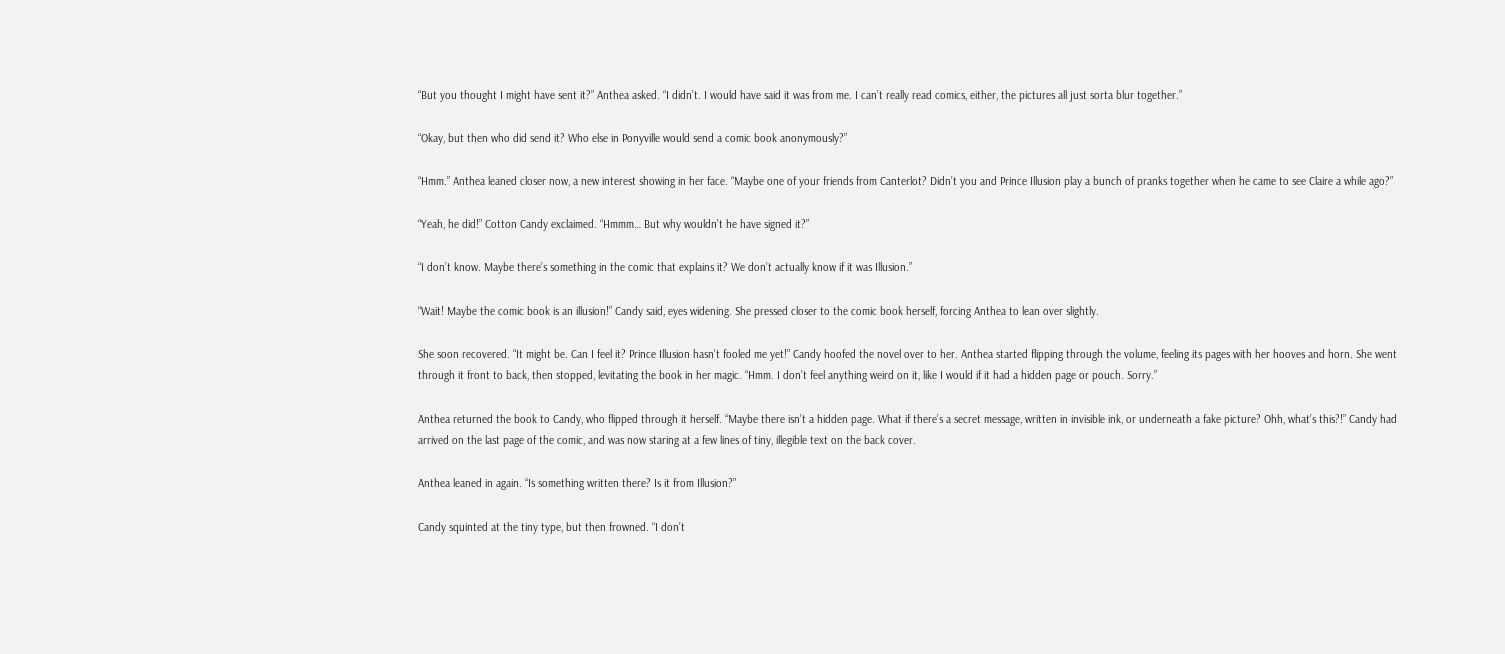“But you thought I might have sent it?” Anthea asked. “I didn’t. I would have said it was from me. I can’t really read comics, either, the pictures all just sorta blur together.”

“Okay, but then who did send it? Who else in Ponyville would send a comic book anonymously?”

“Hmm.” Anthea leaned closer now, a new interest showing in her face. “Maybe one of your friends from Canterlot? Didn’t you and Prince Illusion play a bunch of pranks together when he came to see Claire a while ago?”

“Yeah, he did!” Cotton Candy exclaimed. “Hmmm… But why wouldn’t he have signed it?”

“I don’t know. Maybe there’s something in the comic that explains it? We don’t actually know if it was Illusion.”

“Wait! Maybe the comic book is an illusion!” Candy said, eyes widening. She pressed closer to the comic book herself, forcing Anthea to lean over slightly.

She soon recovered. “It might be. Can I feel it? Prince Illusion hasn’t fooled me yet!” Candy hoofed the novel over to her. Anthea started flipping through the volume, feeling its pages with her hooves and horn. She went through it front to back, then stopped, levitating the book in her magic. “Hmm. I don’t feel anything weird on it, like I would if it had a hidden page or pouch. Sorry.”

Anthea returned the book to Candy, who flipped through it herself. “Maybe there isn’t a hidden page. What if there’s a secret message, written in invisible ink, or underneath a fake picture? Ohh, what’s this?!” Candy had arrived on the last page of the comic, and was now staring at a few lines of tiny, illegible text on the back cover.

Anthea leaned in again. “Is something written there? Is it from Illusion?”

Candy squinted at the tiny type, but then frowned. “I don’t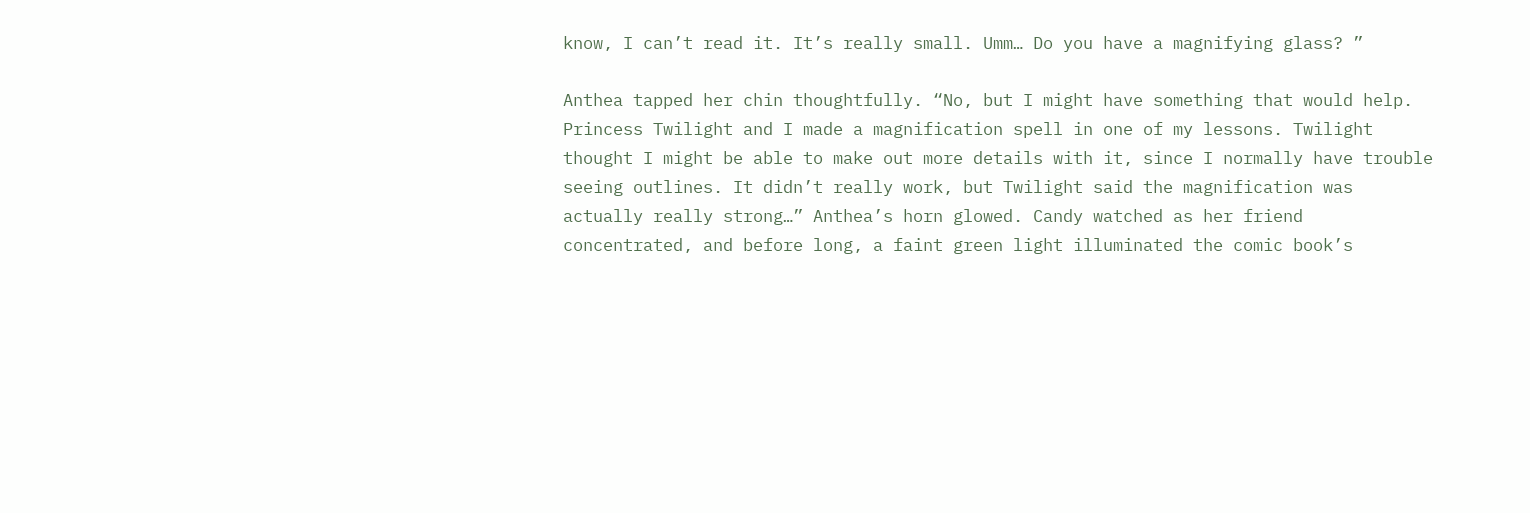know, I can’t read it. It’s really small. Umm… Do you have a magnifying glass? ”

Anthea tapped her chin thoughtfully. “No, but I might have something that would help. Princess Twilight and I made a magnification spell in one of my lessons. Twilight thought I might be able to make out more details with it, since I normally have trouble seeing outlines. It didn’t really work, but Twilight said the magnification was actually really strong…” Anthea’s horn glowed. Candy watched as her friend concentrated, and before long, a faint green light illuminated the comic book’s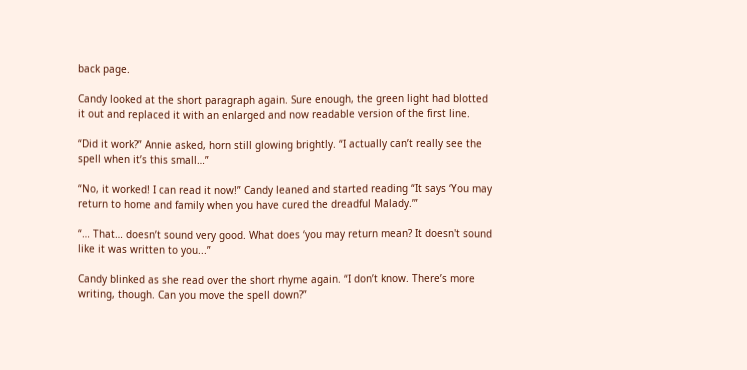back page.

Candy looked at the short paragraph again. Sure enough, the green light had blotted it out and replaced it with an enlarged and now readable version of the first line.

“Did it work?” Annie asked, horn still glowing brightly. “I actually can’t really see the spell when it’s this small…”

“No, it worked! I can read it now!” Candy leaned and started reading “It says ‘You may return to home and family when you have cured the dreadful Malady.’”

“… That… doesn’t sound very good. What does ‘you may return mean? It doesn't sound like it was written to you...”

Candy blinked as she read over the short rhyme again. “I don’t know. There’s more writing, though. Can you move the spell down?”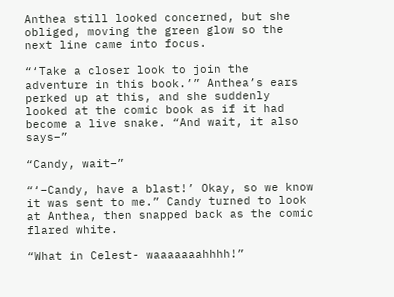Anthea still looked concerned, but she obliged, moving the green glow so the next line came into focus.

“‘Take a closer look to join the adventure in this book.’” Anthea’s ears perked up at this, and she suddenly looked at the comic book as if it had become a live snake. “And wait, it also says–”

“Candy, wait–”

“‘–Candy, have a blast!’ Okay, so we know it was sent to me.” Candy turned to look at Anthea, then snapped back as the comic flared white.

“What in Celest- waaaaaaahhhh!”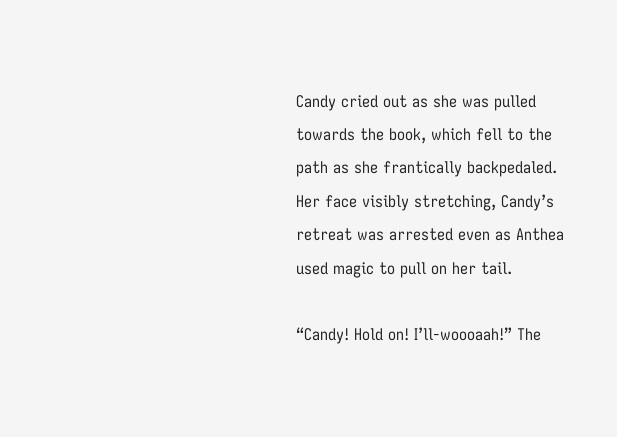Candy cried out as she was pulled towards the book, which fell to the path as she frantically backpedaled. Her face visibly stretching, Candy’s retreat was arrested even as Anthea used magic to pull on her tail.

“Candy! Hold on! I’ll-woooaah!” The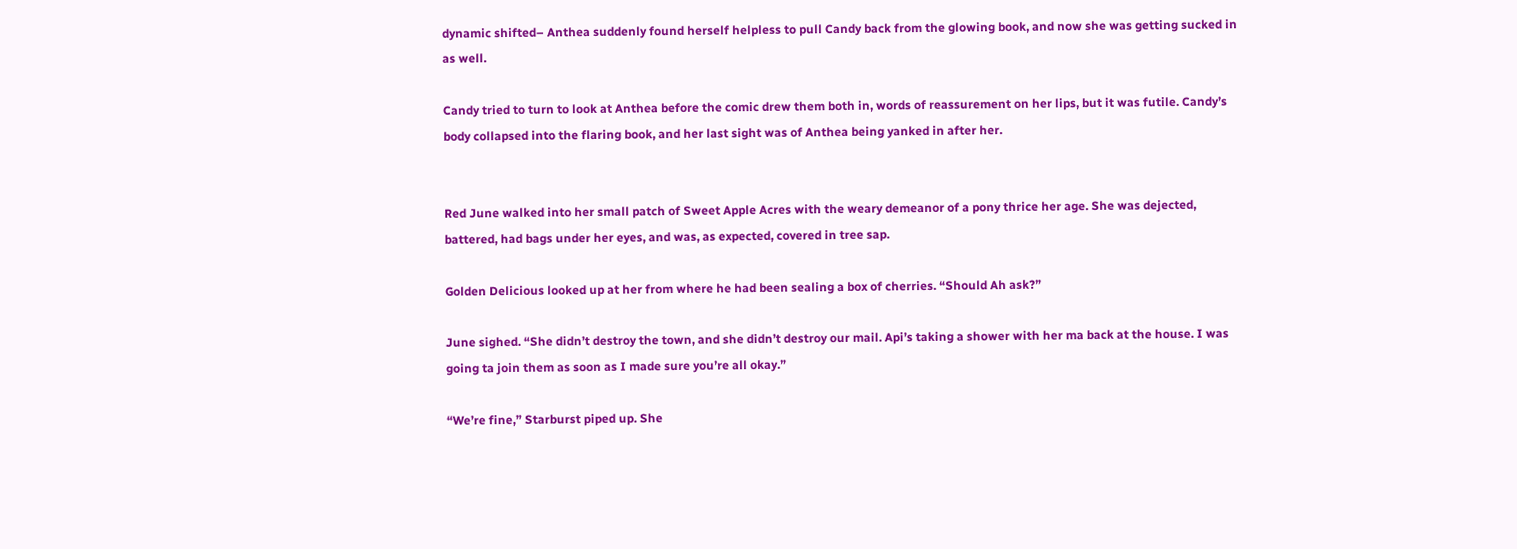dynamic shifted– Anthea suddenly found herself helpless to pull Candy back from the glowing book, and now she was getting sucked in as well.

Candy tried to turn to look at Anthea before the comic drew them both in, words of reassurement on her lips, but it was futile. Candy’s body collapsed into the flaring book, and her last sight was of Anthea being yanked in after her.


Red June walked into her small patch of Sweet Apple Acres with the weary demeanor of a pony thrice her age. She was dejected, battered, had bags under her eyes, and was, as expected, covered in tree sap.

Golden Delicious looked up at her from where he had been sealing a box of cherries. “Should Ah ask?”

June sighed. “She didn’t destroy the town, and she didn’t destroy our mail. Api’s taking a shower with her ma back at the house. I was going ta join them as soon as I made sure you’re all okay.”

“We’re fine,” Starburst piped up. She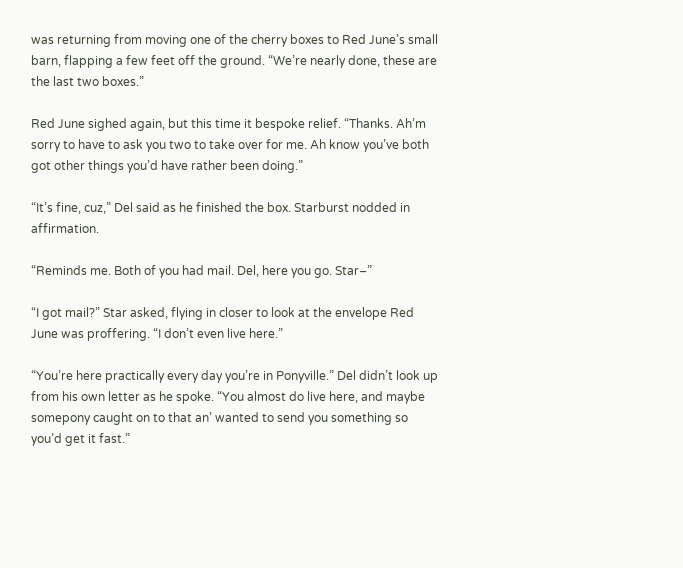was returning from moving one of the cherry boxes to Red June’s small barn, flapping a few feet off the ground. “We’re nearly done, these are the last two boxes.”

Red June sighed again, but this time it bespoke relief. “Thanks. Ah’m sorry to have to ask you two to take over for me. Ah know you’ve both got other things you’d have rather been doing.”

“It’s fine, cuz,” Del said as he finished the box. Starburst nodded in affirmation.

“Reminds me. Both of you had mail. Del, here you go. Star–”

“I got mail?” Star asked, flying in closer to look at the envelope Red June was proffering. “I don’t even live here.”

“You’re here practically every day you’re in Ponyville.” Del didn’t look up from his own letter as he spoke. “You almost do live here, and maybe somepony caught on to that an’ wanted to send you something so you’d get it fast.”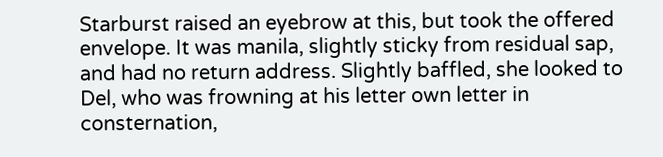Starburst raised an eyebrow at this, but took the offered envelope. It was manila, slightly sticky from residual sap, and had no return address. Slightly baffled, she looked to Del, who was frowning at his letter own letter in consternation,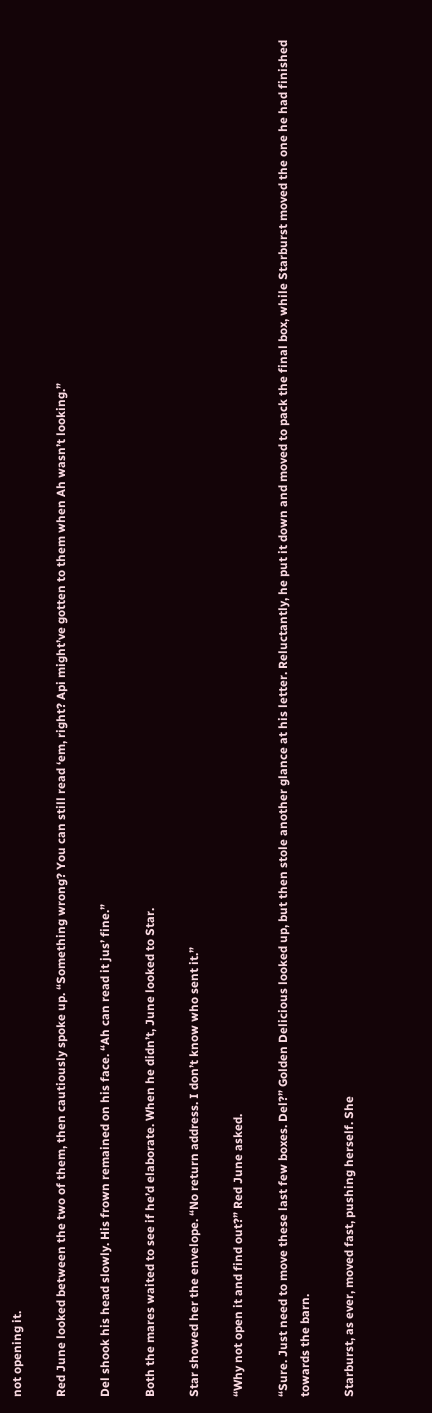not opening it.

Red June looked between the two of them, then cautiously spoke up. “Something wrong? You can still read ‘em, right? Api might’ve gotten to them when Ah wasn’t looking.”

Del shook his head slowly. His frown remained on his face. “Ah can read it jus’ fine.”

Both the mares waited to see if he’d elaborate. When he didn’t, June looked to Star.

Star showed her the envelope. “No return address. I don’t know who sent it.”

“Why not open it and find out?” Red June asked.

“Sure. Just need to move these last few boxes. Del?” Golden Delicious looked up, but then stole another glance at his letter. Reluctantly, he put it down and moved to pack the final box, while Starburst moved the one he had finished towards the barn.

Starburst, as ever, moved fast, pushing herself. She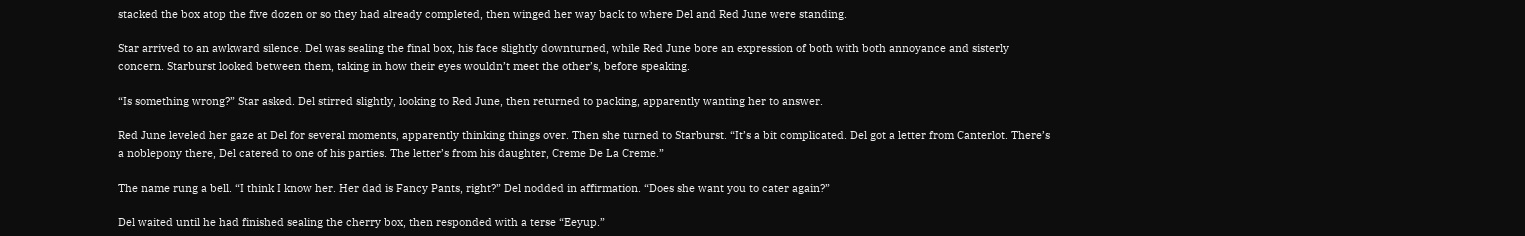stacked the box atop the five dozen or so they had already completed, then winged her way back to where Del and Red June were standing.

Star arrived to an awkward silence. Del was sealing the final box, his face slightly downturned, while Red June bore an expression of both with both annoyance and sisterly concern. Starburst looked between them, taking in how their eyes wouldn’t meet the other’s, before speaking.

“Is something wrong?” Star asked. Del stirred slightly, looking to Red June, then returned to packing, apparently wanting her to answer.

Red June leveled her gaze at Del for several moments, apparently thinking things over. Then she turned to Starburst. “It’s a bit complicated. Del got a letter from Canterlot. There’s a noblepony there, Del catered to one of his parties. The letter’s from his daughter, Creme De La Creme.”

The name rung a bell. “I think I know her. Her dad is Fancy Pants, right?” Del nodded in affirmation. “Does she want you to cater again?”

Del waited until he had finished sealing the cherry box, then responded with a terse “Eeyup.”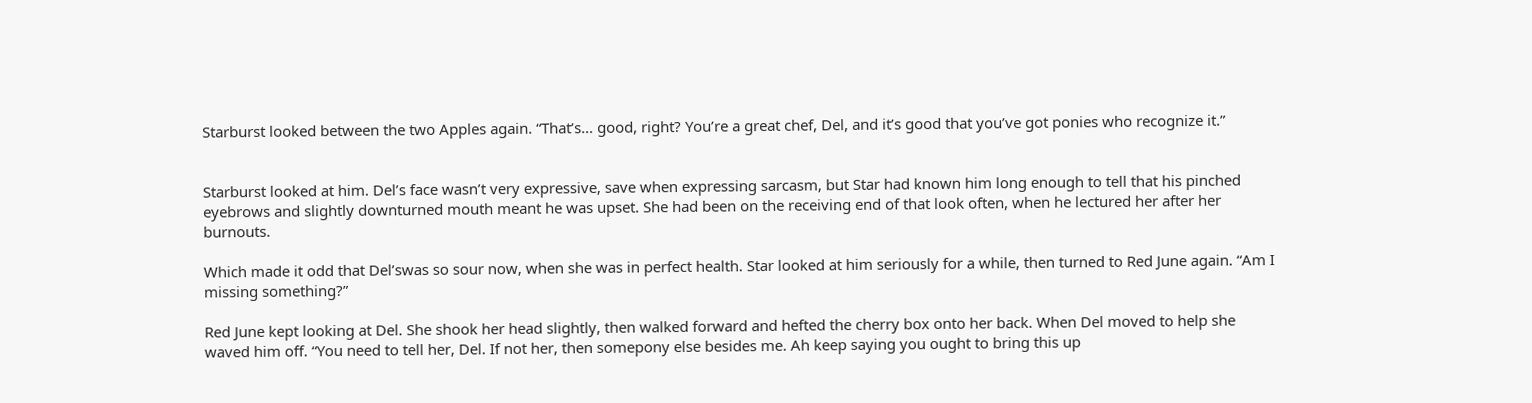Starburst looked between the two Apples again. “That’s… good, right? You’re a great chef, Del, and it’s good that you’ve got ponies who recognize it.”


Starburst looked at him. Del’s face wasn’t very expressive, save when expressing sarcasm, but Star had known him long enough to tell that his pinched eyebrows and slightly downturned mouth meant he was upset. She had been on the receiving end of that look often, when he lectured her after her burnouts.

Which made it odd that Del’swas so sour now, when she was in perfect health. Star looked at him seriously for a while, then turned to Red June again. “Am I missing something?”

Red June kept looking at Del. She shook her head slightly, then walked forward and hefted the cherry box onto her back. When Del moved to help she waved him off. “You need to tell her, Del. If not her, then somepony else besides me. Ah keep saying you ought to bring this up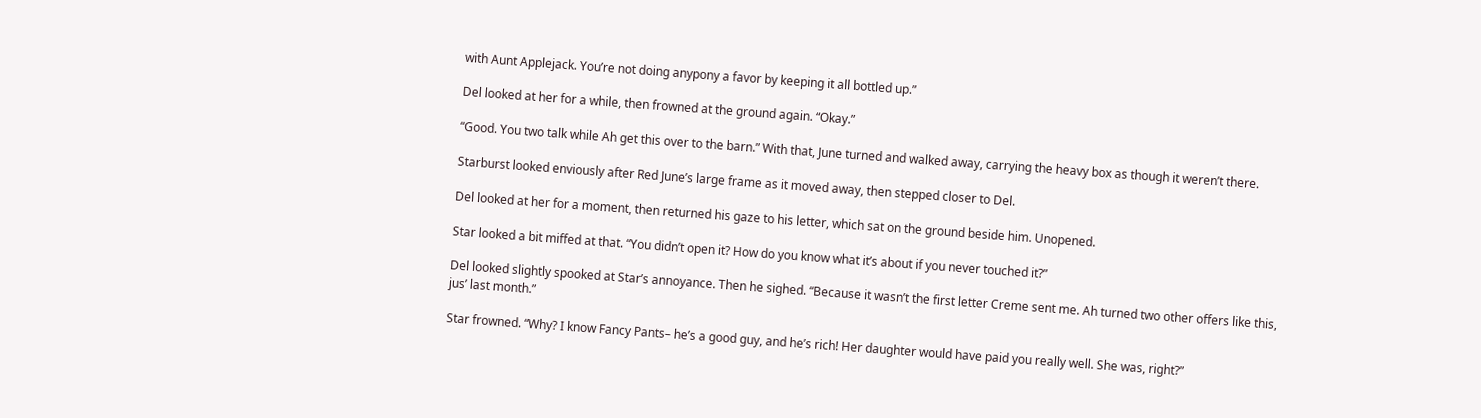with Aunt Applejack. You’re not doing anypony a favor by keeping it all bottled up.”

Del looked at her for a while, then frowned at the ground again. “Okay.”

“Good. You two talk while Ah get this over to the barn.” With that, June turned and walked away, carrying the heavy box as though it weren’t there.

Starburst looked enviously after Red June’s large frame as it moved away, then stepped closer to Del.

Del looked at her for a moment, then returned his gaze to his letter, which sat on the ground beside him. Unopened.

Star looked a bit miffed at that. “You didn’t open it? How do you know what it’s about if you never touched it?”

Del looked slightly spooked at Star’s annoyance. Then he sighed. “Because it wasn’t the first letter Creme sent me. Ah turned two other offers like this, jus’ last month.”

Star frowned. “Why? I know Fancy Pants– he’s a good guy, and he’s rich! Her daughter would have paid you really well. She was, right?”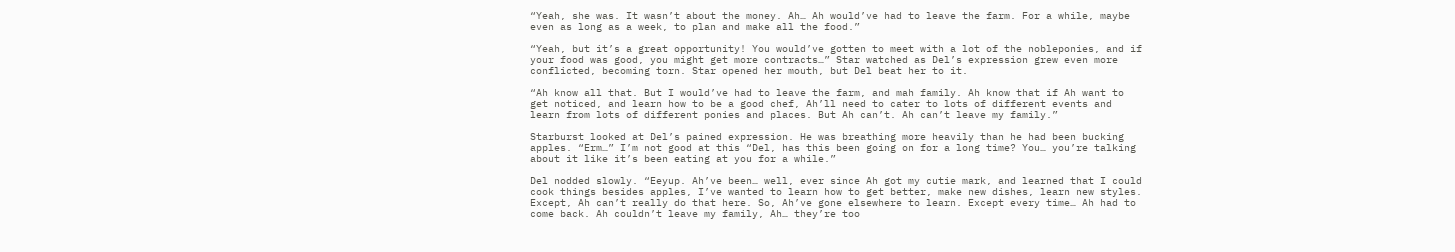“Yeah, she was. It wasn’t about the money. Ah… Ah would’ve had to leave the farm. For a while, maybe even as long as a week, to plan and make all the food.”

“Yeah, but it’s a great opportunity! You would’ve gotten to meet with a lot of the nobleponies, and if your food was good, you might get more contracts…” Star watched as Del’s expression grew even more conflicted, becoming torn. Star opened her mouth, but Del beat her to it.

“Ah know all that. But I would’ve had to leave the farm, and mah family. Ah know that if Ah want to get noticed, and learn how to be a good chef, Ah’ll need to cater to lots of different events and learn from lots of different ponies and places. But Ah can’t. Ah can’t leave my family.”

Starburst looked at Del’s pained expression. He was breathing more heavily than he had been bucking apples. “Erm…” I’m not good at this “Del, has this been going on for a long time? You… you’re talking about it like it’s been eating at you for a while.”

Del nodded slowly. “Eeyup. Ah’ve been… well, ever since Ah got my cutie mark, and learned that I could cook things besides apples, I’ve wanted to learn how to get better, make new dishes, learn new styles. Except, Ah can’t really do that here. So, Ah’ve gone elsewhere to learn. Except every time… Ah had to come back. Ah couldn’t leave my family, Ah… they’re too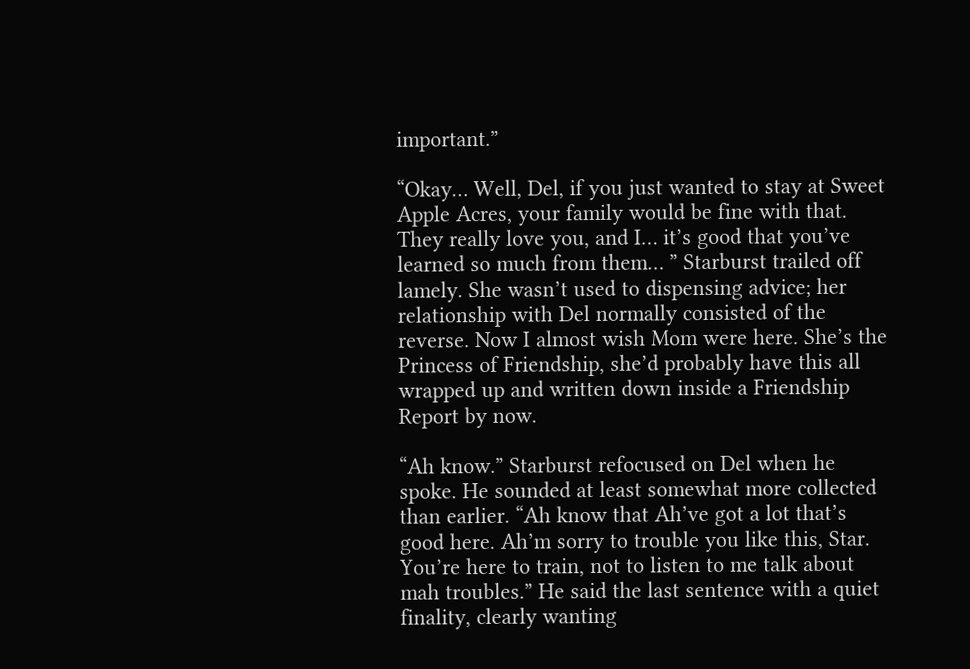important.”

“Okay… Well, Del, if you just wanted to stay at Sweet Apple Acres, your family would be fine with that. They really love you, and I… it’s good that you’ve learned so much from them… ” Starburst trailed off lamely. She wasn’t used to dispensing advice; her relationship with Del normally consisted of the reverse. Now I almost wish Mom were here. She’s the Princess of Friendship, she’d probably have this all wrapped up and written down inside a Friendship Report by now.

“Ah know.” Starburst refocused on Del when he spoke. He sounded at least somewhat more collected than earlier. “Ah know that Ah’ve got a lot that’s good here. Ah’m sorry to trouble you like this, Star. You’re here to train, not to listen to me talk about mah troubles.” He said the last sentence with a quiet finality, clearly wanting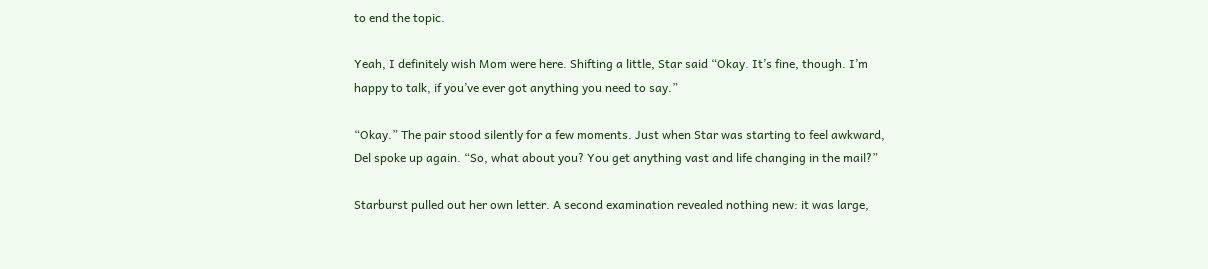to end the topic.

Yeah, I definitely wish Mom were here. Shifting a little, Star said “Okay. It’s fine, though. I’m happy to talk, if you’ve ever got anything you need to say.”

“Okay.” The pair stood silently for a few moments. Just when Star was starting to feel awkward, Del spoke up again. “So, what about you? You get anything vast and life changing in the mail?”

Starburst pulled out her own letter. A second examination revealed nothing new: it was large,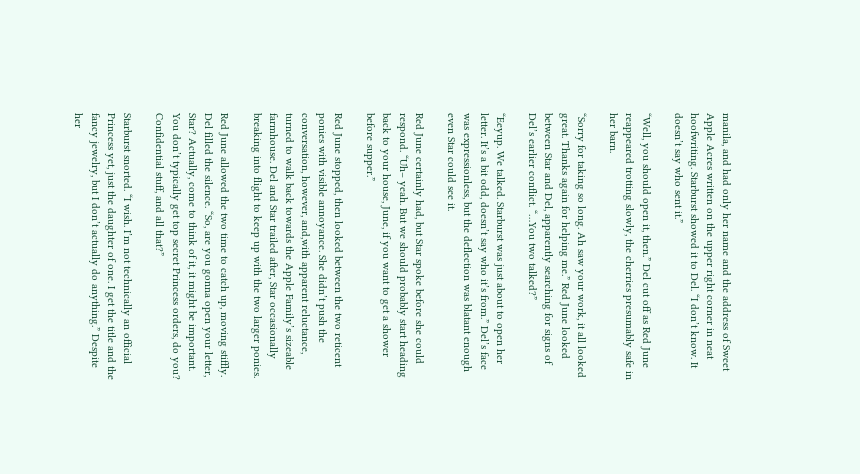manila, and had only her name and the address of Sweet Apple Acres written on the upper right corner in neat hoofwriting. Starburst showed it to Del. “I don’t know. It doesn’t say who sent it.”

“Well, you should open it, then.” Del cut off as Red June reappeared trotting slowly, the cherries presumably safe in her barn.

“Sorry for taking so long. Ah saw your work, it all looked great. Thanks again for helping me.” Red June looked between Star and Del, apparently searching for signs of Del’s earlier conflict. “…You two talked?”

“Eeyup. We talked. Starburst was just about to open her letter. It’s a bit odd, doesn’t say who it’s from.” Del’s face was expressionless, but the deflection was blatant enough even Star could see it.

Red June certainly had, but Star spoke before she could respond. “Uh– yeah. But we should probably start heading back to your house, June, if you want to get a shower before supper.”

Red June stopped, then looked between the two reticent ponies with visible annoyance. She didn’t push the conversation, however, and,with apparent reluctance, turned to walk back towards the Apple Family’s sizeable farmhouse. Del and Star trailed after, Star occasionally breaking into flight to keep up with the two larger ponies.

Red June allowed the two time to catch up, moving stiffly. Del filled the silence. “So, are you gonna open your letter, Star? Actually, come to think of it, it might be important. You don’t typically get top secret Princess orders, do you? Confidential stuff, and all that?”

Starburst snorted. “I wish. I’m not technically an official Princess yet, just the daughter of one. I get the title and the fancy jewelry, but I don’t actually do anything.” Despite her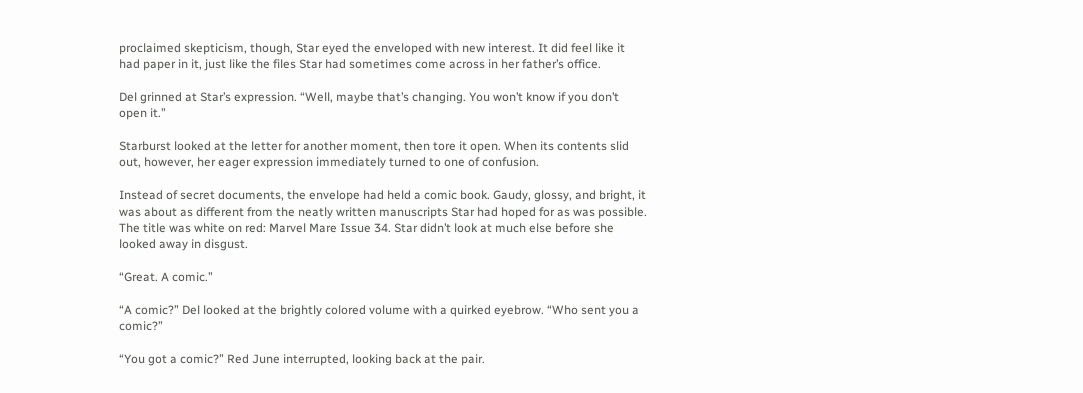proclaimed skepticism, though, Star eyed the enveloped with new interest. It did feel like it had paper in it, just like the files Star had sometimes come across in her father’s office.

Del grinned at Star’s expression. “Well, maybe that’s changing. You won’t know if you don’t open it.”

Starburst looked at the letter for another moment, then tore it open. When its contents slid out, however, her eager expression immediately turned to one of confusion.

Instead of secret documents, the envelope had held a comic book. Gaudy, glossy, and bright, it was about as different from the neatly written manuscripts Star had hoped for as was possible. The title was white on red: Marvel Mare Issue 34. Star didn’t look at much else before she looked away in disgust.

“Great. A comic.”

“A comic?” Del looked at the brightly colored volume with a quirked eyebrow. “Who sent you a comic?”

“You got a comic?” Red June interrupted, looking back at the pair.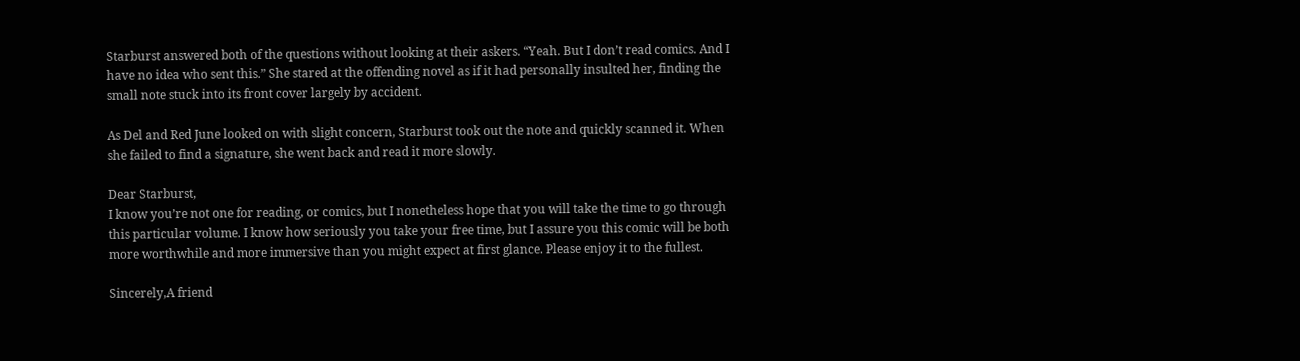Starburst answered both of the questions without looking at their askers. “Yeah. But I don’t read comics. And I have no idea who sent this.” She stared at the offending novel as if it had personally insulted her, finding the small note stuck into its front cover largely by accident.

As Del and Red June looked on with slight concern, Starburst took out the note and quickly scanned it. When she failed to find a signature, she went back and read it more slowly.

Dear Starburst,
I know you’re not one for reading, or comics, but I nonetheless hope that you will take the time to go through this particular volume. I know how seriously you take your free time, but I assure you this comic will be both more worthwhile and more immersive than you might expect at first glance. Please enjoy it to the fullest.

Sincerely,A friend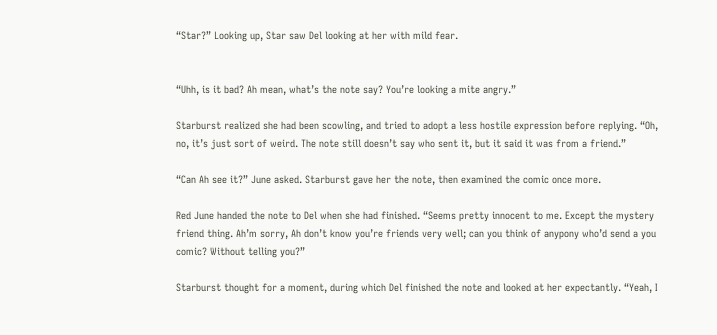“Star?” Looking up, Star saw Del looking at her with mild fear.


“Uhh, is it bad? Ah mean, what’s the note say? You’re looking a mite angry.”

Starburst realized she had been scowling, and tried to adopt a less hostile expression before replying. “Oh, no, it’s just sort of weird. The note still doesn’t say who sent it, but it said it was from a friend.”

“Can Ah see it?” June asked. Starburst gave her the note, then examined the comic once more.

Red June handed the note to Del when she had finished. “Seems pretty innocent to me. Except the mystery friend thing. Ah’m sorry, Ah don’t know you’re friends very well; can you think of anypony who’d send a you comic? Without telling you?”

Starburst thought for a moment, during which Del finished the note and looked at her expectantly. “Yeah, I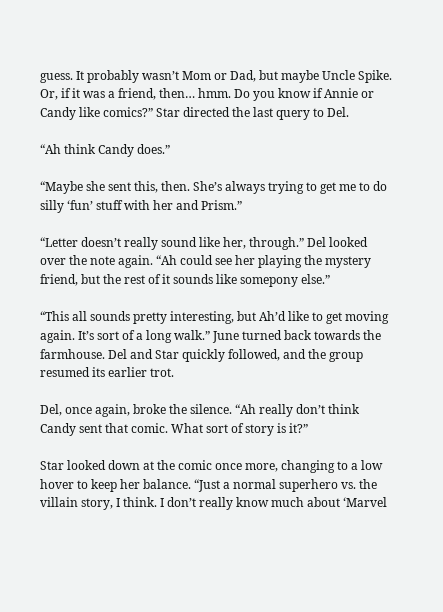guess. It probably wasn’t Mom or Dad, but maybe Uncle Spike. Or, if it was a friend, then… hmm. Do you know if Annie or Candy like comics?” Star directed the last query to Del.

“Ah think Candy does.”

“Maybe she sent this, then. She’s always trying to get me to do silly ‘fun’ stuff with her and Prism.”

“Letter doesn’t really sound like her, through.” Del looked over the note again. “Ah could see her playing the mystery friend, but the rest of it sounds like somepony else.”

“This all sounds pretty interesting, but Ah’d like to get moving again. It’s sort of a long walk.” June turned back towards the farmhouse. Del and Star quickly followed, and the group resumed its earlier trot.

Del, once again, broke the silence. “Ah really don’t think Candy sent that comic. What sort of story is it?”

Star looked down at the comic once more, changing to a low hover to keep her balance. “Just a normal superhero vs. the villain story, I think. I don’t really know much about ‘Marvel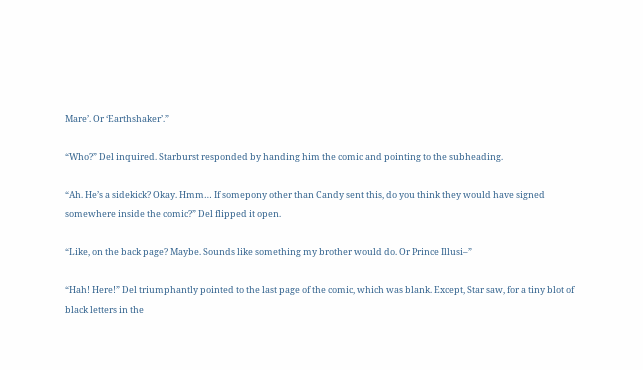Mare’. Or ‘Earthshaker’.”

“Who?” Del inquired. Starburst responded by handing him the comic and pointing to the subheading.

“Ah. He’s a sidekick? Okay. Hmm… If somepony other than Candy sent this, do you think they would have signed somewhere inside the comic?” Del flipped it open.

“Like, on the back page? Maybe. Sounds like something my brother would do. Or Prince Illusi–”

“Hah! Here!” Del triumphantly pointed to the last page of the comic, which was blank. Except, Star saw, for a tiny blot of black letters in the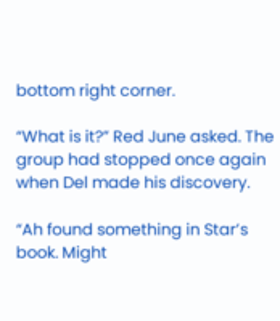bottom right corner.

“What is it?” Red June asked. The group had stopped once again when Del made his discovery.

“Ah found something in Star’s book. Might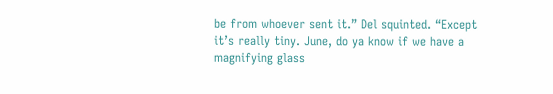be from whoever sent it.” Del squinted. “Except it’s really tiny. June, do ya know if we have a magnifying glass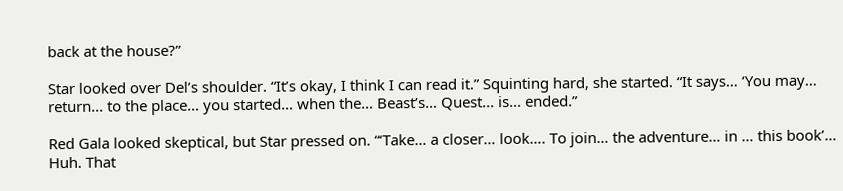back at the house?”

Star looked over Del’s shoulder. “It’s okay, I think I can read it.” Squinting hard, she started. “It says… ‘You may… return... to the place… you started… when the… Beast’s… Quest... is… ended.”

Red Gala looked skeptical, but Star pressed on. “‘Take… a closer… look…. To join… the adventure… in … this book’… Huh. That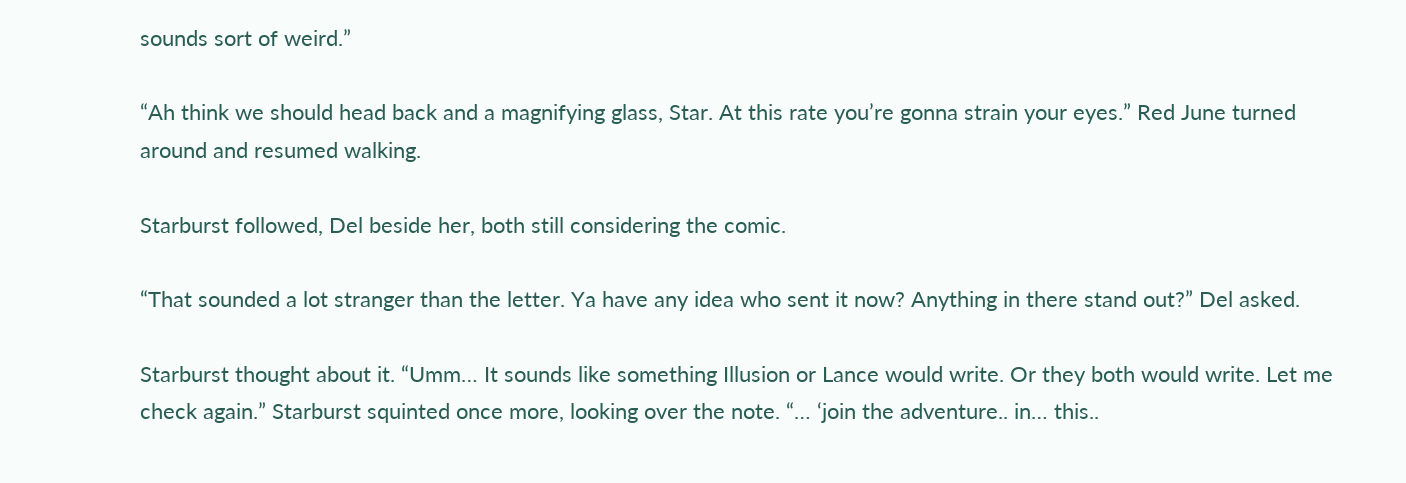sounds sort of weird.”

“Ah think we should head back and a magnifying glass, Star. At this rate you’re gonna strain your eyes.” Red June turned around and resumed walking.

Starburst followed, Del beside her, both still considering the comic.

“That sounded a lot stranger than the letter. Ya have any idea who sent it now? Anything in there stand out?” Del asked.

Starburst thought about it. “Umm… It sounds like something Illusion or Lance would write. Or they both would write. Let me check again.” Starburst squinted once more, looking over the note. “… ‘join the adventure.. in… this..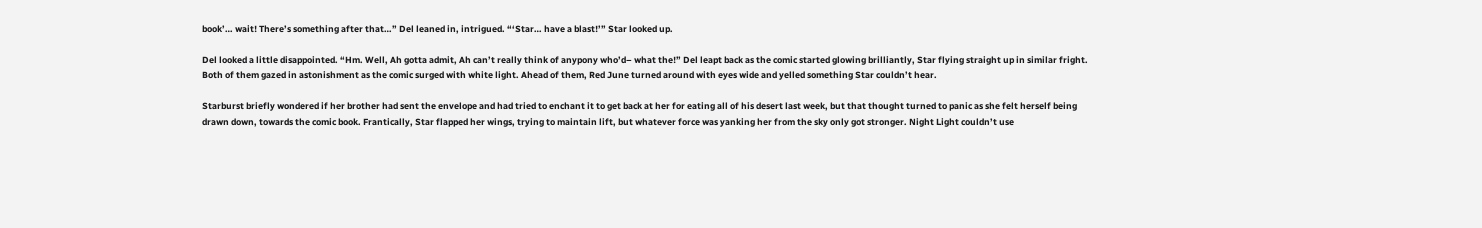book’… wait! There’s something after that…” Del leaned in, intrigued. “‘Star… have a blast!’” Star looked up.

Del looked a little disappointed. “Hm. Well, Ah gotta admit, Ah can’t really think of anypony who’d– what the!” Del leapt back as the comic started glowing brilliantly, Star flying straight up in similar fright. Both of them gazed in astonishment as the comic surged with white light. Ahead of them, Red June turned around with eyes wide and yelled something Star couldn’t hear.

Starburst briefly wondered if her brother had sent the envelope and had tried to enchant it to get back at her for eating all of his desert last week, but that thought turned to panic as she felt herself being drawn down, towards the comic book. Frantically, Star flapped her wings, trying to maintain lift, but whatever force was yanking her from the sky only got stronger. Night Light couldn’t use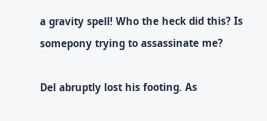a gravity spell! Who the heck did this? Is somepony trying to assassinate me?

Del abruptly lost his footing. As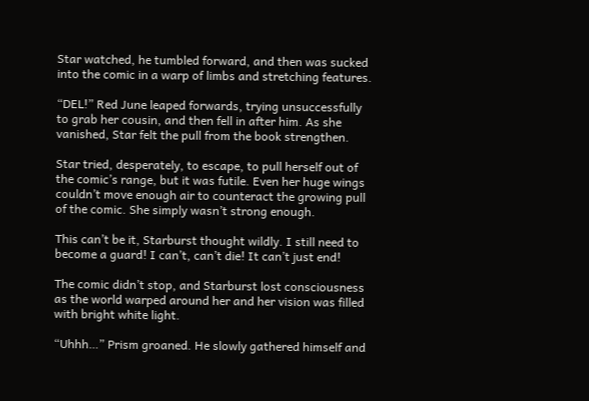Star watched, he tumbled forward, and then was sucked into the comic in a warp of limbs and stretching features.

“DEL!” Red June leaped forwards, trying unsuccessfully to grab her cousin, and then fell in after him. As she vanished, Star felt the pull from the book strengthen.

Star tried, desperately, to escape, to pull herself out of the comic’s range, but it was futile. Even her huge wings couldn’t move enough air to counteract the growing pull of the comic. She simply wasn’t strong enough.

This can’t be it, Starburst thought wildly. I still need to become a guard! I can’t, can’t die! It can’t just end!

The comic didn’t stop, and Starburst lost consciousness as the world warped around her and her vision was filled with bright white light.

“Uhhh…” Prism groaned. He slowly gathered himself and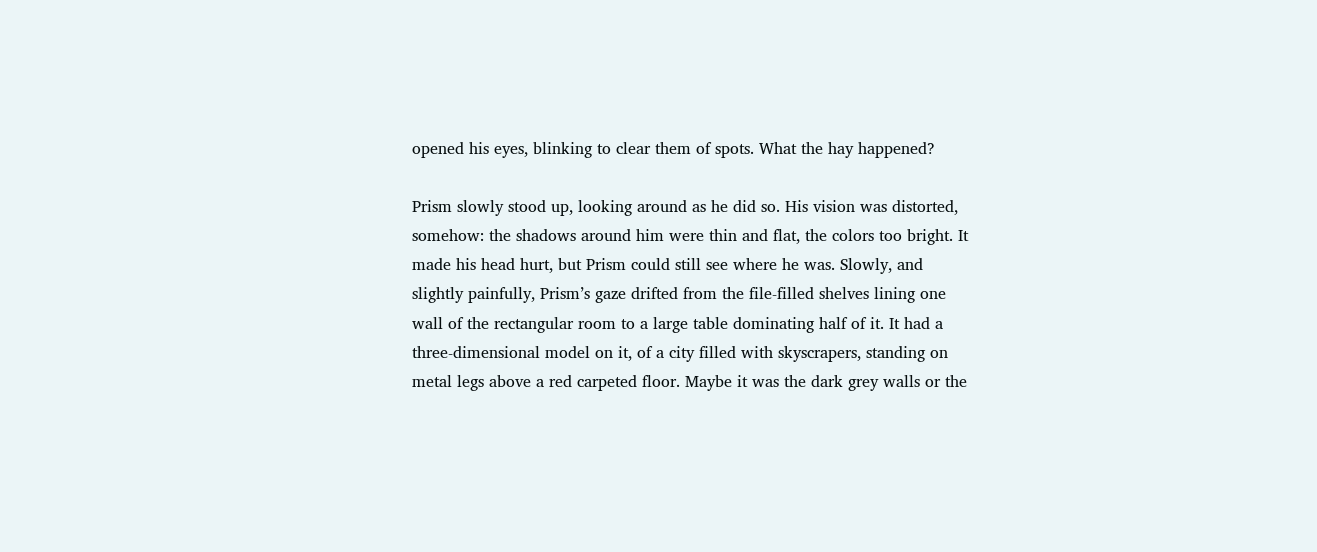opened his eyes, blinking to clear them of spots. What the hay happened?

Prism slowly stood up, looking around as he did so. His vision was distorted, somehow: the shadows around him were thin and flat, the colors too bright. It made his head hurt, but Prism could still see where he was. Slowly, and slightly painfully, Prism’s gaze drifted from the file-filled shelves lining one wall of the rectangular room to a large table dominating half of it. It had a three-dimensional model on it, of a city filled with skyscrapers, standing on metal legs above a red carpeted floor. Maybe it was the dark grey walls or the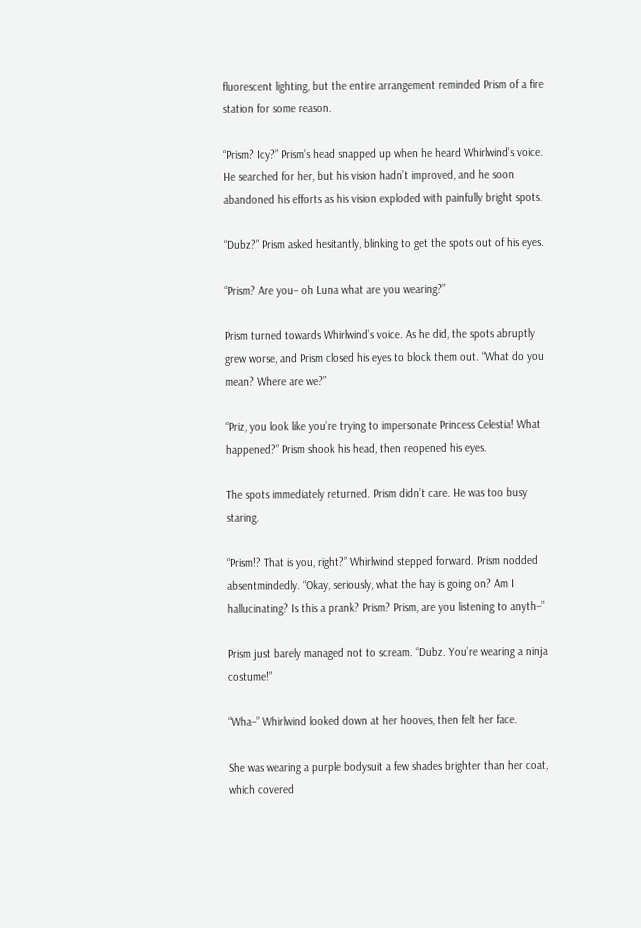fluorescent lighting, but the entire arrangement reminded Prism of a fire station for some reason.

“Prism? Icy?” Prism’s head snapped up when he heard Whirlwind’s voice. He searched for her, but his vision hadn’t improved, and he soon abandoned his efforts as his vision exploded with painfully bright spots.

“Dubz?” Prism asked hesitantly, blinking to get the spots out of his eyes.

“Prism? Are you– oh Luna what are you wearing?”

Prism turned towards Whirlwind’s voice. As he did, the spots abruptly grew worse, and Prism closed his eyes to block them out. “What do you mean? Where are we?”

“Priz, you look like you’re trying to impersonate Princess Celestia! What happened?” Prism shook his head, then reopened his eyes.

The spots immediately returned. Prism didn’t care. He was too busy staring.

“Prism!? That is you, right?” Whirlwind stepped forward. Prism nodded absentmindedly. “Okay, seriously, what the hay is going on? Am I hallucinating? Is this a prank? Prism? Prism, are you listening to anyth–”

Prism just barely managed not to scream. “Dubz. You’re wearing a ninja costume!”

“Wha–” Whirlwind looked down at her hooves, then felt her face.

She was wearing a purple bodysuit a few shades brighter than her coat, which covered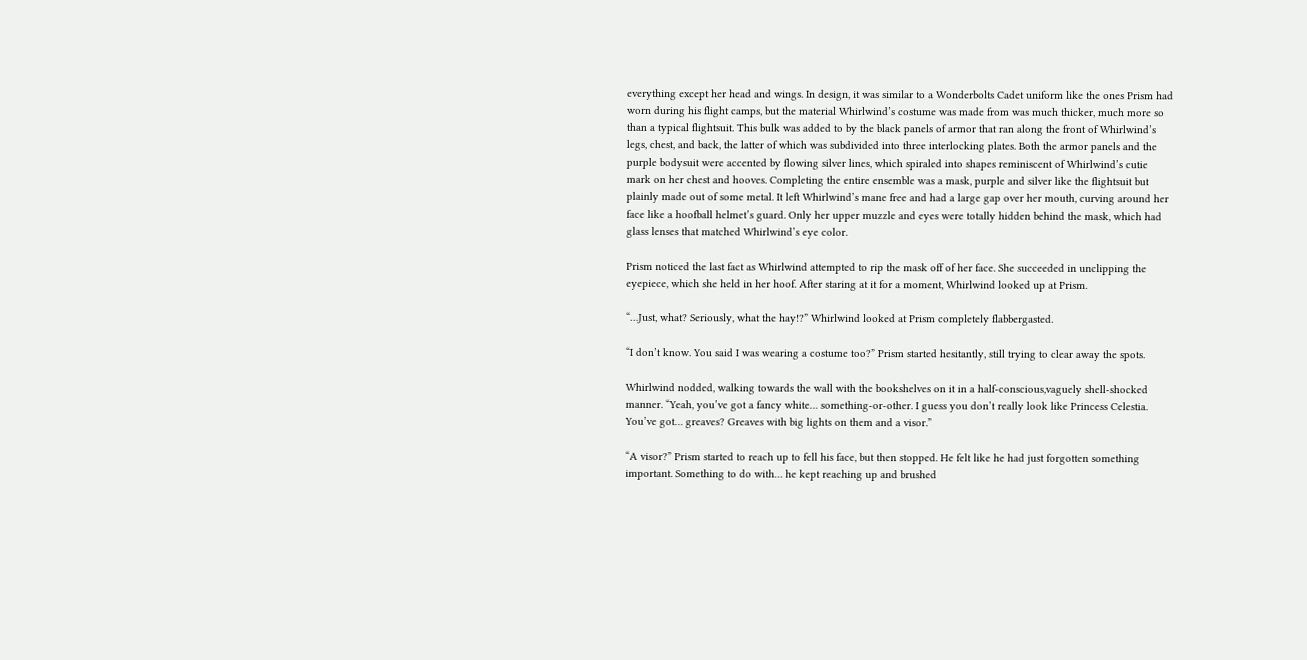everything except her head and wings. In design, it was similar to a Wonderbolts Cadet uniform like the ones Prism had worn during his flight camps, but the material Whirlwind’s costume was made from was much thicker, much more so than a typical flightsuit. This bulk was added to by the black panels of armor that ran along the front of Whirlwind’s legs, chest, and back, the latter of which was subdivided into three interlocking plates. Both the armor panels and the purple bodysuit were accented by flowing silver lines, which spiraled into shapes reminiscent of Whirlwind’s cutie mark on her chest and hooves. Completing the entire ensemble was a mask, purple and silver like the flightsuit but plainly made out of some metal. It left Whirlwind’s mane free and had a large gap over her mouth, curving around her face like a hoofball helmet’s guard. Only her upper muzzle and eyes were totally hidden behind the mask, which had glass lenses that matched Whirlwind’s eye color.

Prism noticed the last fact as Whirlwind attempted to rip the mask off of her face. She succeeded in unclipping the eyepiece, which she held in her hoof. After staring at it for a moment, Whirlwind looked up at Prism.

“…Just, what? Seriously, what the hay!?” Whirlwind looked at Prism completely flabbergasted.

“I don’t know. You said I was wearing a costume too?” Prism started hesitantly, still trying to clear away the spots.

Whirlwind nodded, walking towards the wall with the bookshelves on it in a half-conscious,vaguely shell-shocked manner. “Yeah, you’ve got a fancy white… something-or-other. I guess you don’t really look like Princess Celestia. You’ve got… greaves? Greaves with big lights on them and a visor.”

“A visor?” Prism started to reach up to fell his face, but then stopped. He felt like he had just forgotten something important. Something to do with… he kept reaching up and brushed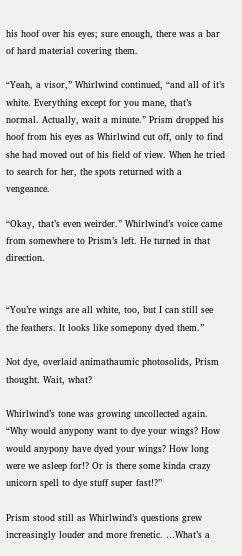his hoof over his eyes; sure enough, there was a bar of hard material covering them.

“Yeah, a visor,” Whirlwind continued, “and all of it’s white. Everything except for you mane, that’s normal. Actually, wait a minute.” Prism dropped his hoof from his eyes as Whirlwind cut off, only to find she had moved out of his field of view. When he tried to search for her, the spots returned with a vengeance.

“Okay, that’s even weirder.” Whirlwind’s voice came from somewhere to Prism’s left. He turned in that direction.


“You’re wings are all white, too, but I can still see the feathers. It looks like somepony dyed them.”

Not dye, overlaid animathaumic photosolids, Prism thought. Wait, what?

Whirlwind’s tone was growing uncollected again. “Why would anypony want to dye your wings? How would anypony have dyed your wings? How long were we asleep for!? Or is there some kinda crazy unicorn spell to dye stuff super fast!?”

Prism stood still as Whirlwind’s questions grew increasingly louder and more frenetic. …What’s a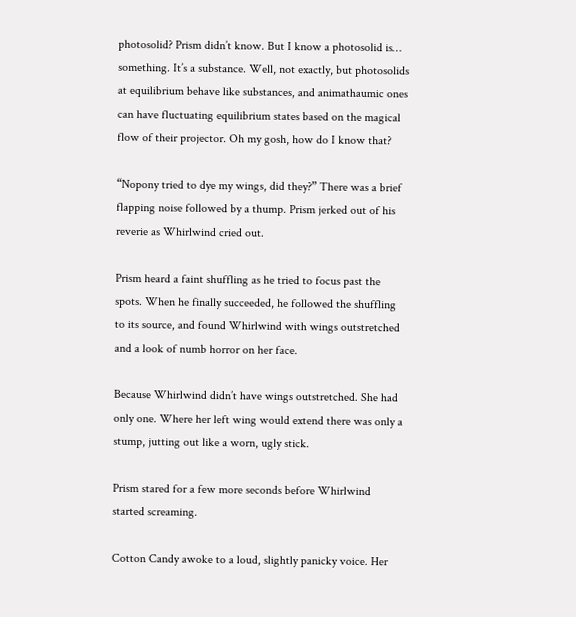photosolid? Prism didn’t know. But I know a photosolid is… something. It’s a substance. Well, not exactly, but photosolids at equilibrium behave like substances, and animathaumic ones can have fluctuating equilibrium states based on the magical flow of their projector. Oh my gosh, how do I know that?

“Nopony tried to dye my wings, did they?” There was a brief flapping noise followed by a thump. Prism jerked out of his reverie as Whirlwind cried out.

Prism heard a faint shuffling as he tried to focus past the spots. When he finally succeeded, he followed the shuffling to its source, and found Whirlwind with wings outstretched and a look of numb horror on her face.

Because Whirlwind didn’t have wings outstretched. She had only one. Where her left wing would extend there was only a stump, jutting out like a worn, ugly stick.

Prism stared for a few more seconds before Whirlwind started screaming.

Cotton Candy awoke to a loud, slightly panicky voice. Her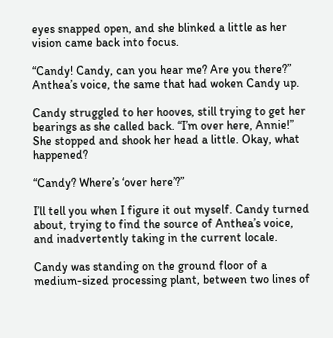eyes snapped open, and she blinked a little as her vision came back into focus.

“Candy! Candy, can you hear me? Are you there?” Anthea’s voice, the same that had woken Candy up.

Candy struggled to her hooves, still trying to get her bearings as she called back. “I’m over here, Annie!” She stopped and shook her head a little. Okay, what happened?

“Candy? Where’s ‘over here’?”

I’ll tell you when I figure it out myself. Candy turned about, trying to find the source of Anthea’s voice, and inadvertently taking in the current locale.

Candy was standing on the ground floor of a medium-sized processing plant, between two lines of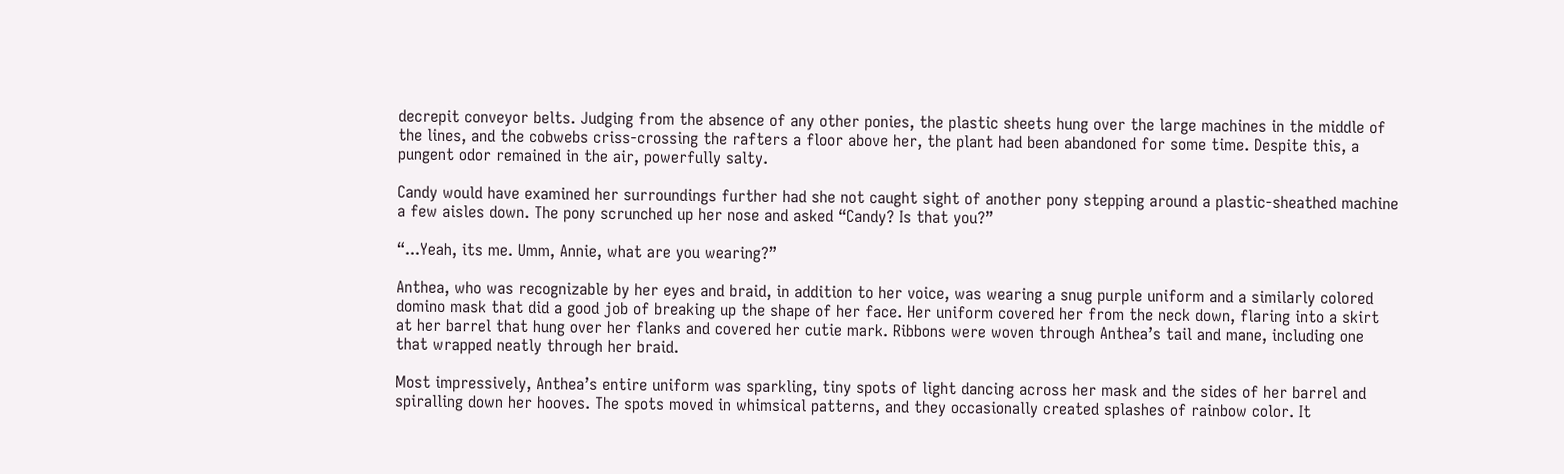decrepit conveyor belts. Judging from the absence of any other ponies, the plastic sheets hung over the large machines in the middle of the lines, and the cobwebs criss-crossing the rafters a floor above her, the plant had been abandoned for some time. Despite this, a pungent odor remained in the air, powerfully salty.

Candy would have examined her surroundings further had she not caught sight of another pony stepping around a plastic-sheathed machine a few aisles down. The pony scrunched up her nose and asked “Candy? Is that you?”

“...Yeah, its me. Umm, Annie, what are you wearing?”

Anthea, who was recognizable by her eyes and braid, in addition to her voice, was wearing a snug purple uniform and a similarly colored domino mask that did a good job of breaking up the shape of her face. Her uniform covered her from the neck down, flaring into a skirt at her barrel that hung over her flanks and covered her cutie mark. Ribbons were woven through Anthea’s tail and mane, including one that wrapped neatly through her braid.

Most impressively, Anthea’s entire uniform was sparkling, tiny spots of light dancing across her mask and the sides of her barrel and spiralling down her hooves. The spots moved in whimsical patterns, and they occasionally created splashes of rainbow color. It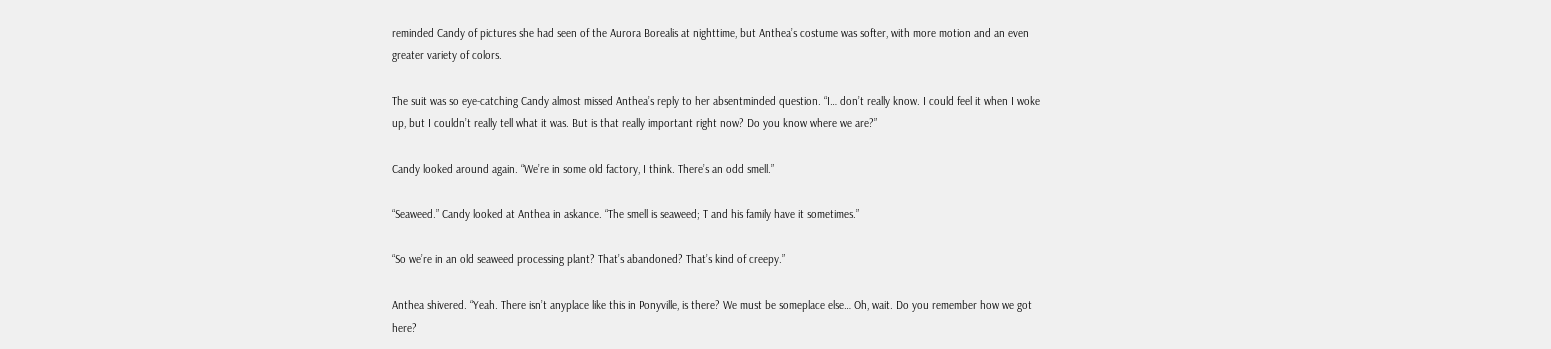reminded Candy of pictures she had seen of the Aurora Borealis at nighttime, but Anthea’s costume was softer, with more motion and an even greater variety of colors.

The suit was so eye-catching Candy almost missed Anthea’s reply to her absentminded question. “I… don’t really know. I could feel it when I woke up, but I couldn’t really tell what it was. But is that really important right now? Do you know where we are?”

Candy looked around again. “We’re in some old factory, I think. There’s an odd smell.”

“Seaweed.” Candy looked at Anthea in askance. “The smell is seaweed; T and his family have it sometimes.”

“So we’re in an old seaweed processing plant? That’s abandoned? That’s kind of creepy.”

Anthea shivered. “Yeah. There isn’t anyplace like this in Ponyville, is there? We must be someplace else… Oh, wait. Do you remember how we got here?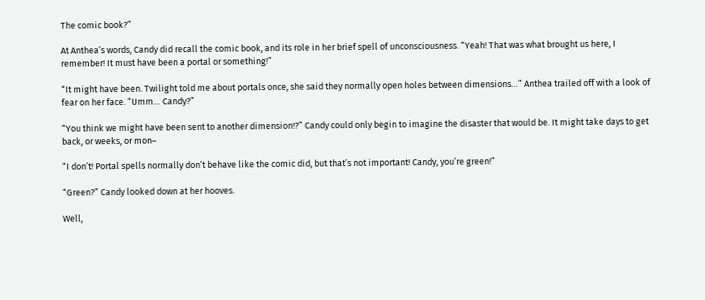The comic book?”

At Anthea’s words, Candy did recall the comic book, and its role in her brief spell of unconsciousness. “Yeah! That was what brought us here, I remember! It must have been a portal or something!”

“It might have been. Twilight told me about portals once, she said they normally open holes between dimensions…” Anthea trailed off with a look of fear on her face. “Umm… Candy?”

“You think we might have been sent to another dimension!?” Candy could only begin to imagine the disaster that would be. It might take days to get back, or weeks, or mon–

“I don’t! Portal spells normally don’t behave like the comic did, but that’s not important! Candy, you’re green!”

“Green?” Candy looked down at her hooves.

Well,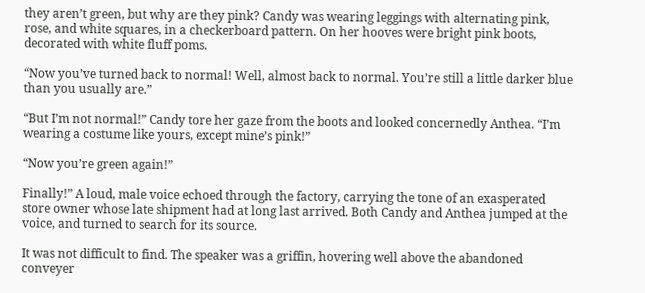they aren’t green, but why are they pink? Candy was wearing leggings with alternating pink, rose, and white squares, in a checkerboard pattern. On her hooves were bright pink boots, decorated with white fluff poms.

“Now you’ve turned back to normal! Well, almost back to normal. You’re still a little darker blue than you usually are.”

“But I’m not normal!” Candy tore her gaze from the boots and looked concernedly Anthea. “I’m wearing a costume like yours, except mine’s pink!”

“Now you’re green again!”

Finally!” A loud, male voice echoed through the factory, carrying the tone of an exasperated store owner whose late shipment had at long last arrived. Both Candy and Anthea jumped at the voice, and turned to search for its source.

It was not difficult to find. The speaker was a griffin, hovering well above the abandoned conveyer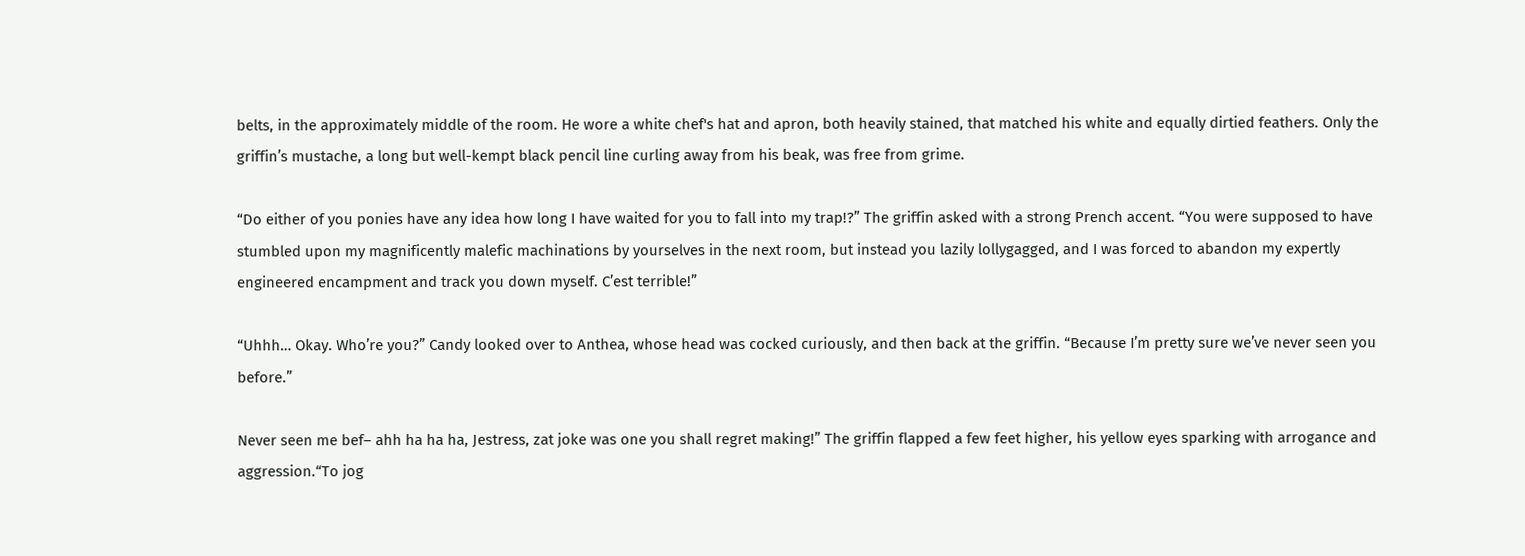belts, in the approximately middle of the room. He wore a white chef's hat and apron, both heavily stained, that matched his white and equally dirtied feathers. Only the griffin’s mustache, a long but well-kempt black pencil line curling away from his beak, was free from grime.

“Do either of you ponies have any idea how long I have waited for you to fall into my trap!?” The griffin asked with a strong Prench accent. “You were supposed to have stumbled upon my magnificently malefic machinations by yourselves in the next room, but instead you lazily lollygagged, and I was forced to abandon my expertly engineered encampment and track you down myself. C’est terrible!”

“Uhhh… Okay. Who’re you?” Candy looked over to Anthea, whose head was cocked curiously, and then back at the griffin. “Because I’m pretty sure we’ve never seen you before.”

Never seen me bef– ahh ha ha ha, Jestress, zat joke was one you shall regret making!” The griffin flapped a few feet higher, his yellow eyes sparking with arrogance and aggression.“To jog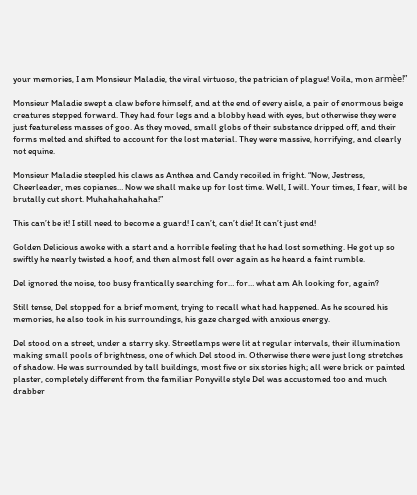your memories, I am Monsieur Maladie, the viral virtuoso, the patrician of plague! Voila, mon armèe!”

Monsieur Maladie swept a claw before himself, and at the end of every aisle, a pair of enormous beige creatures stepped forward. They had four legs and a blobby head with eyes, but otherwise they were just featureless masses of goo. As they moved, small globs of their substance dripped off, and their forms melted and shifted to account for the lost material. They were massive, horrifying, and clearly not equine.

Monsieur Maladie steepled his claws as Anthea and Candy recoiled in fright. “Now, Jestress, Cheerleader, mes copianes… Now we shall make up for lost time. Well, I will. Your times, I fear, will be brutally cut short. Muhahahahahaha!”

This can’t be it! I still need to become a guard! I can’t, can’t die! It can’t just end!

Golden Delicious awoke with a start and a horrible feeling that he had lost something. He got up so swiftly he nearly twisted a hoof, and then almost fell over again as he heard a faint rumble.

Del ignored the noise, too busy frantically searching for… for… what am Ah looking for, again?

Still tense, Del stopped for a brief moment, trying to recall what had happened. As he scoured his memories, he also took in his surroundings, his gaze charged with anxious energy.

Del stood on a street, under a starry sky. Streetlamps were lit at regular intervals, their illumination making small pools of brightness, one of which Del stood in. Otherwise there were just long stretches of shadow. He was surrounded by tall buildings, most five or six stories high; all were brick or painted plaster, completely different from the familiar Ponyville style Del was accustomed too and much drabber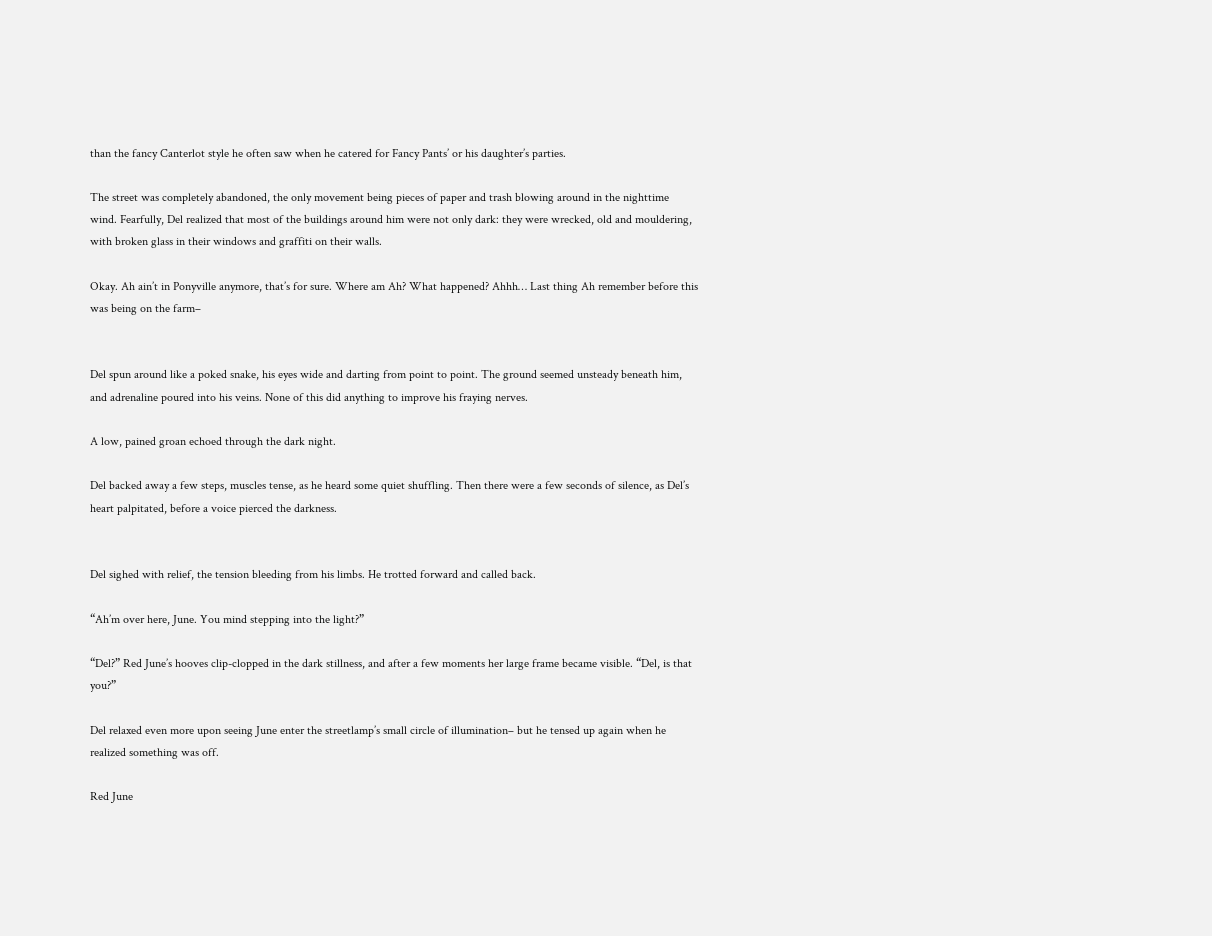than the fancy Canterlot style he often saw when he catered for Fancy Pants’ or his daughter’s parties.

The street was completely abandoned, the only movement being pieces of paper and trash blowing around in the nighttime wind. Fearfully, Del realized that most of the buildings around him were not only dark: they were wrecked, old and mouldering, with broken glass in their windows and graffiti on their walls.

Okay. Ah ain’t in Ponyville anymore, that’s for sure. Where am Ah? What happened? Ahhh… Last thing Ah remember before this was being on the farm–


Del spun around like a poked snake, his eyes wide and darting from point to point. The ground seemed unsteady beneath him, and adrenaline poured into his veins. None of this did anything to improve his fraying nerves.

A low, pained groan echoed through the dark night.

Del backed away a few steps, muscles tense, as he heard some quiet shuffling. Then there were a few seconds of silence, as Del’s heart palpitated, before a voice pierced the darkness.


Del sighed with relief, the tension bleeding from his limbs. He trotted forward and called back.

“Ah’m over here, June. You mind stepping into the light?”

“Del?” Red June’s hooves clip-clopped in the dark stillness, and after a few moments her large frame became visible. “Del, is that you?”

Del relaxed even more upon seeing June enter the streetlamp’s small circle of illumination– but he tensed up again when he realized something was off.

Red June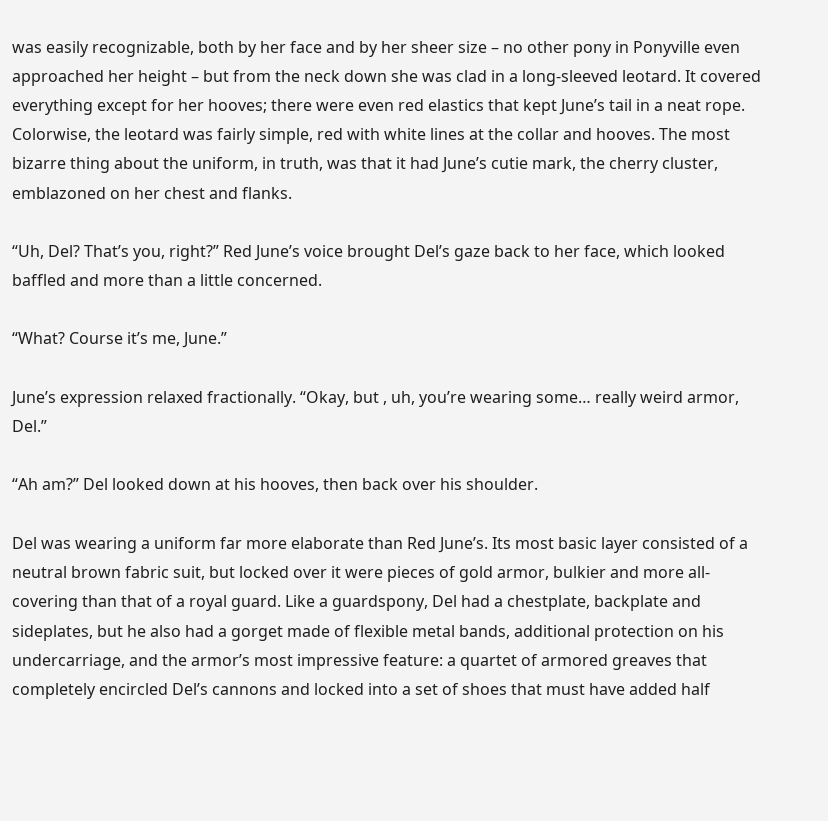was easily recognizable, both by her face and by her sheer size – no other pony in Ponyville even approached her height – but from the neck down she was clad in a long-sleeved leotard. It covered everything except for her hooves; there were even red elastics that kept June’s tail in a neat rope. Colorwise, the leotard was fairly simple, red with white lines at the collar and hooves. The most bizarre thing about the uniform, in truth, was that it had June’s cutie mark, the cherry cluster, emblazoned on her chest and flanks.

“Uh, Del? That’s you, right?” Red June’s voice brought Del’s gaze back to her face, which looked baffled and more than a little concerned.

“What? Course it’s me, June.”

June’s expression relaxed fractionally. “Okay, but , uh, you’re wearing some… really weird armor, Del.”

“Ah am?” Del looked down at his hooves, then back over his shoulder.

Del was wearing a uniform far more elaborate than Red June’s. Its most basic layer consisted of a neutral brown fabric suit, but locked over it were pieces of gold armor, bulkier and more all-covering than that of a royal guard. Like a guardspony, Del had a chestplate, backplate and sideplates, but he also had a gorget made of flexible metal bands, additional protection on his undercarriage, and the armor’s most impressive feature: a quartet of armored greaves that completely encircled Del’s cannons and locked into a set of shoes that must have added half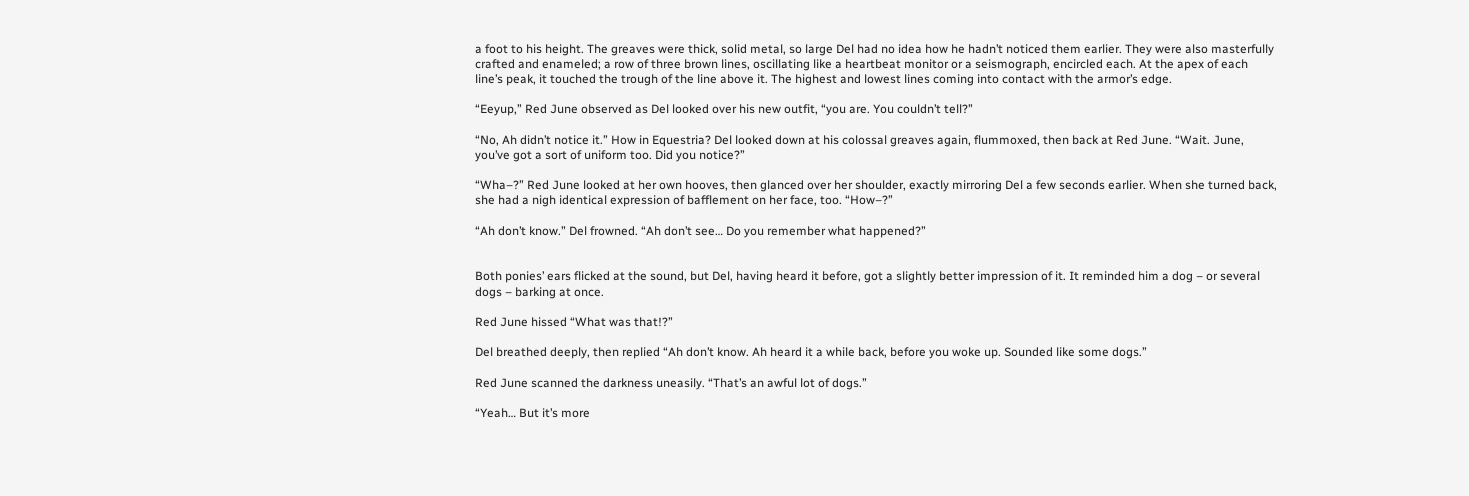a foot to his height. The greaves were thick, solid metal, so large Del had no idea how he hadn’t noticed them earlier. They were also masterfully crafted and enameled; a row of three brown lines, oscillating like a heartbeat monitor or a seismograph, encircled each. At the apex of each line’s peak, it touched the trough of the line above it. The highest and lowest lines coming into contact with the armor’s edge.

“Eeyup,” Red June observed as Del looked over his new outfit, “you are. You couldn’t tell?”

“No, Ah didn’t notice it.” How in Equestria? Del looked down at his colossal greaves again, flummoxed, then back at Red June. “Wait. June, you’ve got a sort of uniform too. Did you notice?”

“Wha–?” Red June looked at her own hooves, then glanced over her shoulder, exactly mirroring Del a few seconds earlier. When she turned back, she had a nigh identical expression of bafflement on her face, too. “How–?”

“Ah don’t know.” Del frowned. “Ah don’t see… Do you remember what happened?”


Both ponies’ ears flicked at the sound, but Del, having heard it before, got a slightly better impression of it. It reminded him a dog – or several dogs – barking at once.

Red June hissed “What was that!?”

Del breathed deeply, then replied “Ah don’t know. Ah heard it a while back, before you woke up. Sounded like some dogs.”

Red June scanned the darkness uneasily. “That’s an awful lot of dogs.”

“Yeah… But it’s more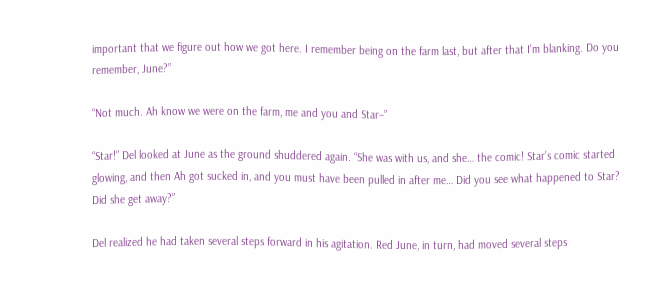important that we figure out how we got here. I remember being on the farm last, but after that I’m blanking. Do you remember, June?”

“Not much. Ah know we were on the farm, me and you and Star–”

“Star!” Del looked at June as the ground shuddered again. “She was with us, and she… the comic! Star’s comic started glowing, and then Ah got sucked in, and you must have been pulled in after me… Did you see what happened to Star? Did she get away?”

Del realized he had taken several steps forward in his agitation. Red June, in turn, had moved several steps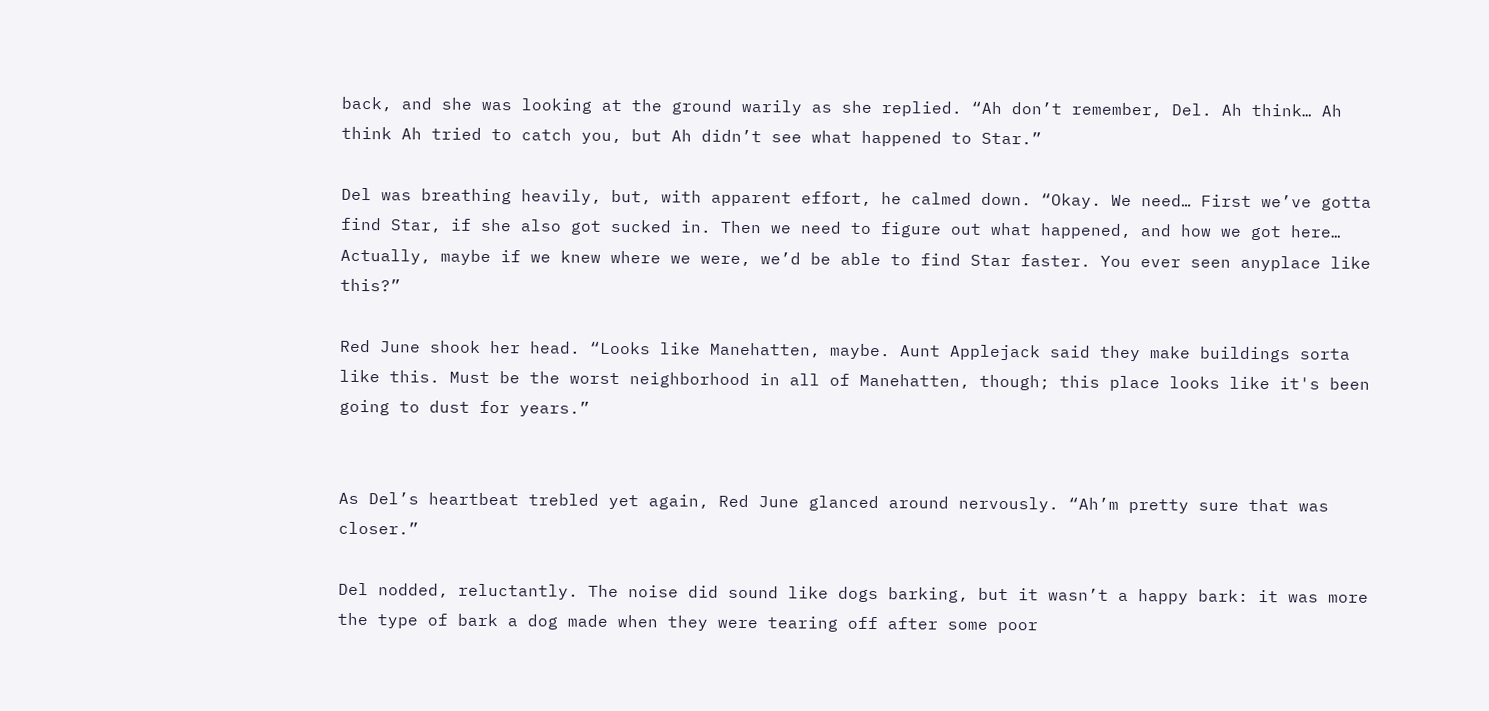back, and she was looking at the ground warily as she replied. “Ah don’t remember, Del. Ah think… Ah think Ah tried to catch you, but Ah didn’t see what happened to Star.”

Del was breathing heavily, but, with apparent effort, he calmed down. “Okay. We need… First we’ve gotta find Star, if she also got sucked in. Then we need to figure out what happened, and how we got here… Actually, maybe if we knew where we were, we’d be able to find Star faster. You ever seen anyplace like this?”

Red June shook her head. “Looks like Manehatten, maybe. Aunt Applejack said they make buildings sorta like this. Must be the worst neighborhood in all of Manehatten, though; this place looks like it's been going to dust for years.”


As Del’s heartbeat trebled yet again, Red June glanced around nervously. “Ah’m pretty sure that was closer.”

Del nodded, reluctantly. The noise did sound like dogs barking, but it wasn’t a happy bark: it was more the type of bark a dog made when they were tearing off after some poor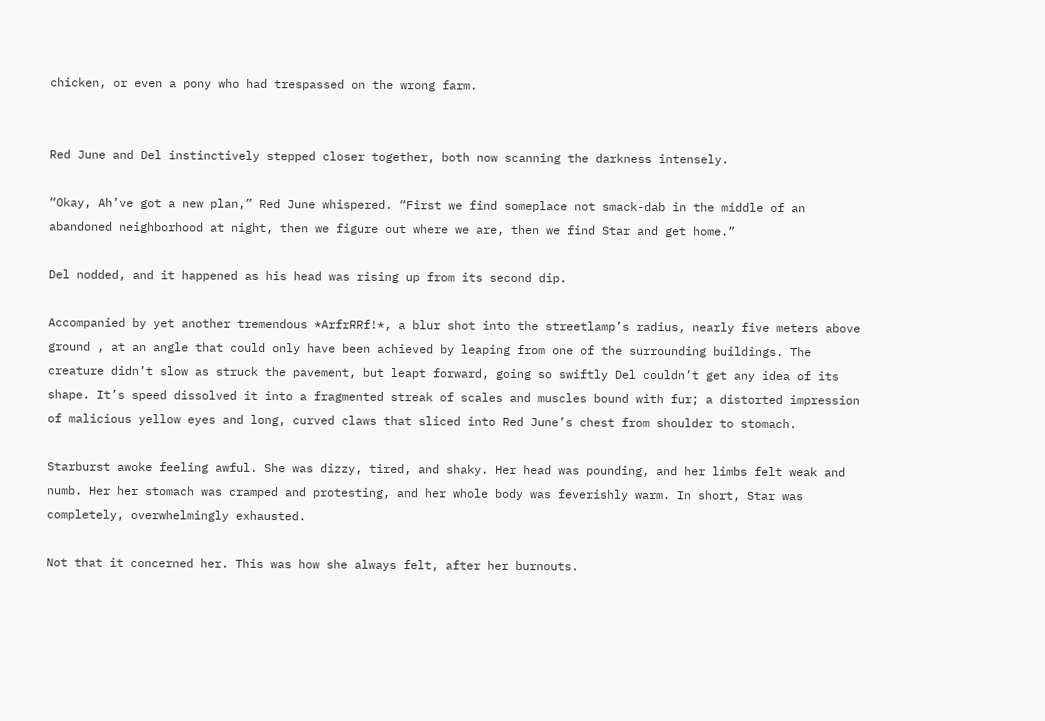chicken, or even a pony who had trespassed on the wrong farm.


Red June and Del instinctively stepped closer together, both now scanning the darkness intensely.

“Okay, Ah’ve got a new plan,” Red June whispered. “First we find someplace not smack-dab in the middle of an abandoned neighborhood at night, then we figure out where we are, then we find Star and get home.”

Del nodded, and it happened as his head was rising up from its second dip.

Accompanied by yet another tremendous *ArfrRRf!*, a blur shot into the streetlamp’s radius, nearly five meters above ground , at an angle that could only have been achieved by leaping from one of the surrounding buildings. The creature didn’t slow as struck the pavement, but leapt forward, going so swiftly Del couldn’t get any idea of its shape. It’s speed dissolved it into a fragmented streak of scales and muscles bound with fur; a distorted impression of malicious yellow eyes and long, curved claws that sliced into Red June’s chest from shoulder to stomach.

Starburst awoke feeling awful. She was dizzy, tired, and shaky. Her head was pounding, and her limbs felt weak and numb. Her her stomach was cramped and protesting, and her whole body was feverishly warm. In short, Star was completely, overwhelmingly exhausted.

Not that it concerned her. This was how she always felt, after her burnouts.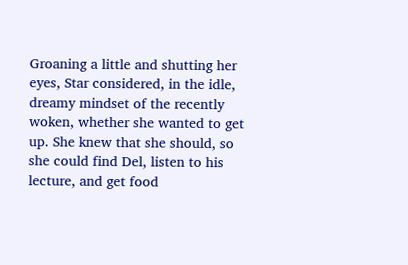Groaning a little and shutting her eyes, Star considered, in the idle, dreamy mindset of the recently woken, whether she wanted to get up. She knew that she should, so she could find Del, listen to his lecture, and get food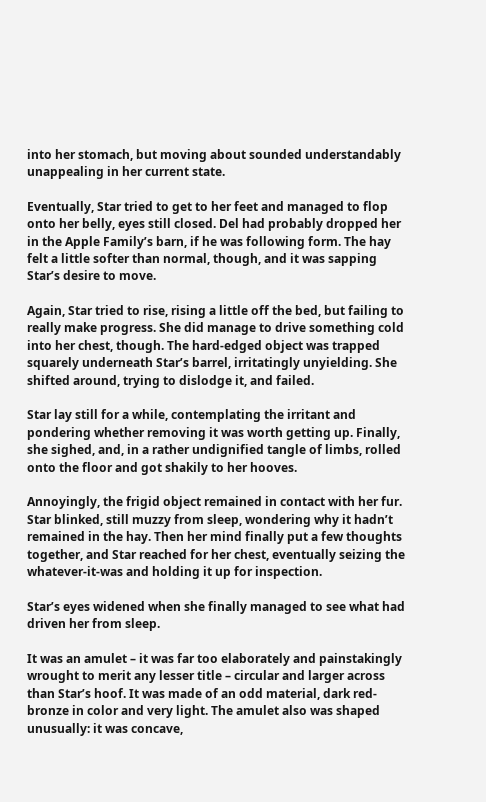into her stomach, but moving about sounded understandably unappealing in her current state.

Eventually, Star tried to get to her feet and managed to flop onto her belly, eyes still closed. Del had probably dropped her in the Apple Family’s barn, if he was following form. The hay felt a little softer than normal, though, and it was sapping Star’s desire to move.

Again, Star tried to rise, rising a little off the bed, but failing to really make progress. She did manage to drive something cold into her chest, though. The hard-edged object was trapped squarely underneath Star’s barrel, irritatingly unyielding. She shifted around, trying to dislodge it, and failed.

Star lay still for a while, contemplating the irritant and pondering whether removing it was worth getting up. Finally, she sighed, and, in a rather undignified tangle of limbs, rolled onto the floor and got shakily to her hooves.

Annoyingly, the frigid object remained in contact with her fur. Star blinked, still muzzy from sleep, wondering why it hadn’t remained in the hay. Then her mind finally put a few thoughts together, and Star reached for her chest, eventually seizing the whatever-it-was and holding it up for inspection.

Star’s eyes widened when she finally managed to see what had driven her from sleep.

It was an amulet – it was far too elaborately and painstakingly wrought to merit any lesser title – circular and larger across than Star’s hoof. It was made of an odd material, dark red-bronze in color and very light. The amulet also was shaped unusually: it was concave,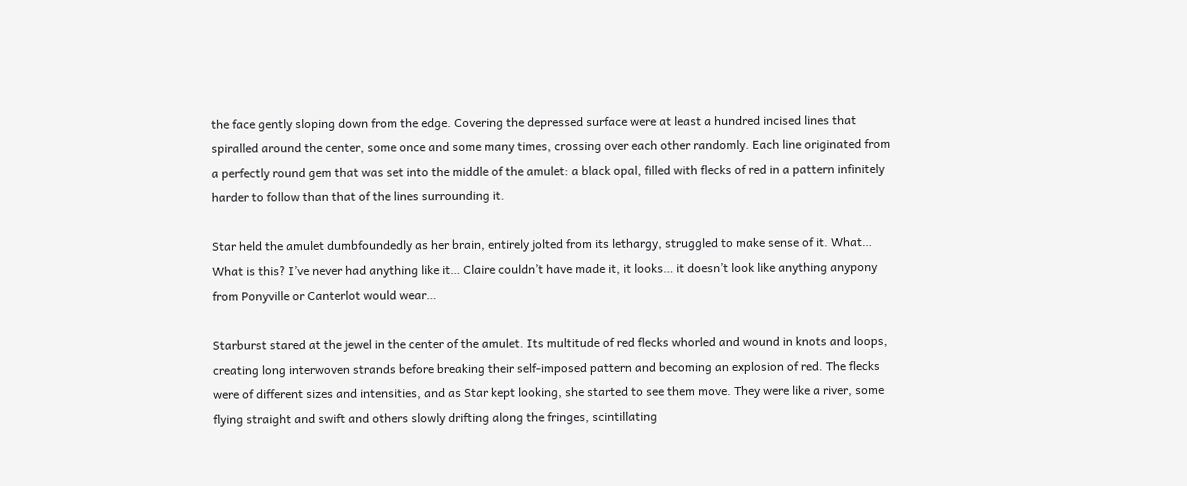the face gently sloping down from the edge. Covering the depressed surface were at least a hundred incised lines that spiralled around the center, some once and some many times, crossing over each other randomly. Each line originated from a perfectly round gem that was set into the middle of the amulet: a black opal, filled with flecks of red in a pattern infinitely harder to follow than that of the lines surrounding it.

Star held the amulet dumbfoundedly as her brain, entirely jolted from its lethargy, struggled to make sense of it. What… What is this? I’ve never had anything like it… Claire couldn’t have made it, it looks… it doesn’t look like anything anypony from Ponyville or Canterlot would wear…

Starburst stared at the jewel in the center of the amulet. Its multitude of red flecks whorled and wound in knots and loops, creating long interwoven strands before breaking their self-imposed pattern and becoming an explosion of red. The flecks were of different sizes and intensities, and as Star kept looking, she started to see them move. They were like a river, some flying straight and swift and others slowly drifting along the fringes, scintillating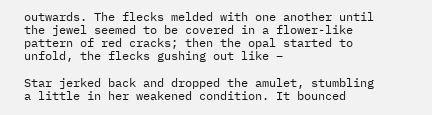outwards. The flecks melded with one another until the jewel seemed to be covered in a flower-like pattern of red cracks; then the opal started to unfold, the flecks gushing out like –

Star jerked back and dropped the amulet, stumbling a little in her weakened condition. It bounced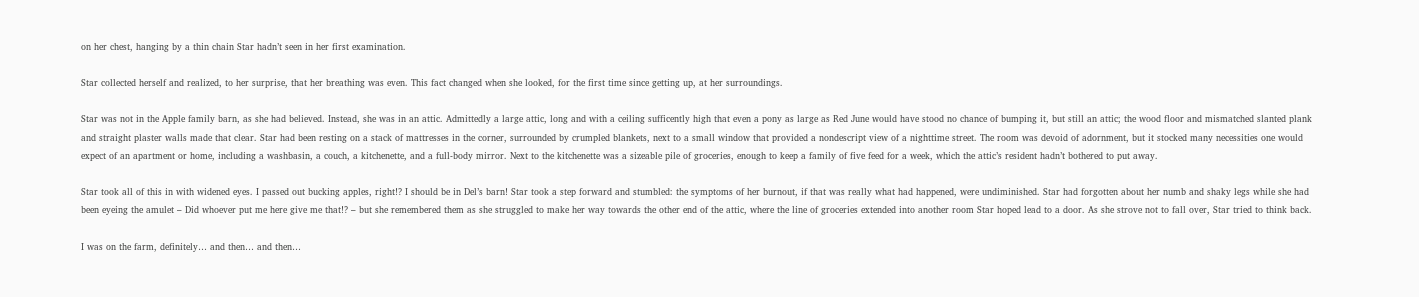on her chest, hanging by a thin chain Star hadn’t seen in her first examination.

Star collected herself and realized, to her surprise, that her breathing was even. This fact changed when she looked, for the first time since getting up, at her surroundings.

Star was not in the Apple family barn, as she had believed. Instead, she was in an attic. Admittedly a large attic, long and with a ceiling sufficently high that even a pony as large as Red June would have stood no chance of bumping it, but still an attic; the wood floor and mismatched slanted plank and straight plaster walls made that clear. Star had been resting on a stack of mattresses in the corner, surrounded by crumpled blankets, next to a small window that provided a nondescript view of a nighttime street. The room was devoid of adornment, but it stocked many necessities one would expect of an apartment or home, including a washbasin, a couch, a kitchenette, and a full-body mirror. Next to the kitchenette was a sizeable pile of groceries, enough to keep a family of five feed for a week, which the attic’s resident hadn’t bothered to put away.

Star took all of this in with widened eyes. I passed out bucking apples, right!? I should be in Del’s barn! Star took a step forward and stumbled: the symptoms of her burnout, if that was really what had happened, were undiminished. Star had forgotten about her numb and shaky legs while she had been eyeing the amulet – Did whoever put me here give me that!? – but she remembered them as she struggled to make her way towards the other end of the attic, where the line of groceries extended into another room Star hoped lead to a door. As she strove not to fall over, Star tried to think back.

I was on the farm, definitely… and then… and then…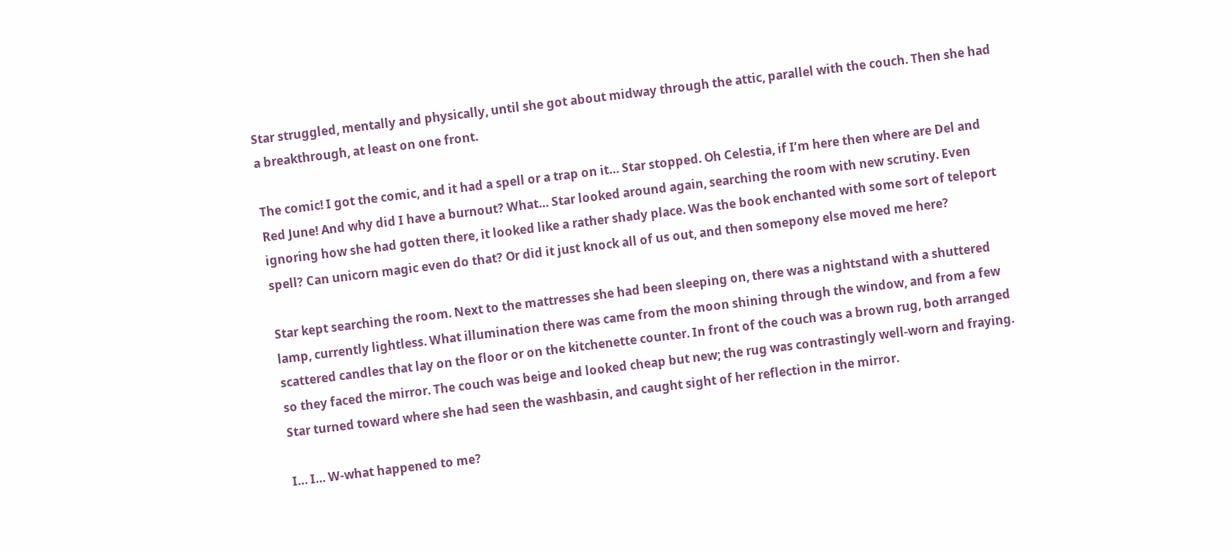Star struggled, mentally and physically, until she got about midway through the attic, parallel with the couch. Then she had a breakthrough, at least on one front.

The comic! I got the comic, and it had a spell or a trap on it… Star stopped. Oh Celestia, if I’m here then where are Del and Red June! And why did I have a burnout? What… Star looked around again, searching the room with new scrutiny. Even ignoring how she had gotten there, it looked like a rather shady place. Was the book enchanted with some sort of teleport spell? Can unicorn magic even do that? Or did it just knock all of us out, and then somepony else moved me here?

Star kept searching the room. Next to the mattresses she had been sleeping on, there was a nightstand with a shuttered lamp, currently lightless. What illumination there was came from the moon shining through the window, and from a few scattered candles that lay on the floor or on the kitchenette counter. In front of the couch was a brown rug, both arranged so they faced the mirror. The couch was beige and looked cheap but new; the rug was contrastingly well-worn and fraying. Star turned toward where she had seen the washbasin, and caught sight of her reflection in the mirror.

I… I… W-what happened to me?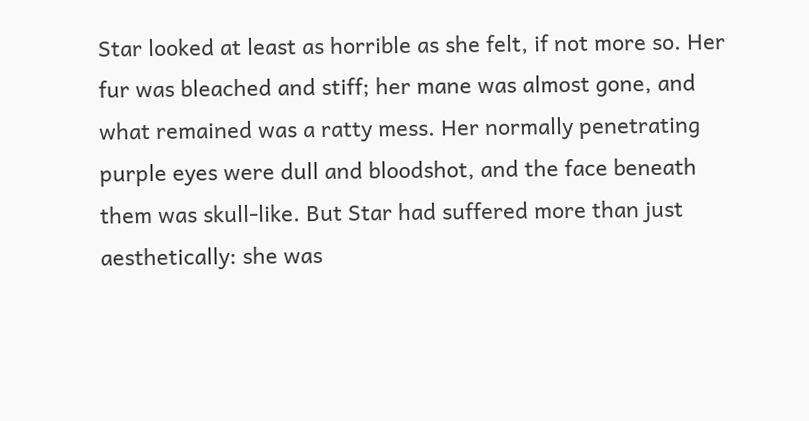Star looked at least as horrible as she felt, if not more so. Her fur was bleached and stiff; her mane was almost gone, and what remained was a ratty mess. Her normally penetrating purple eyes were dull and bloodshot, and the face beneath them was skull-like. But Star had suffered more than just aesthetically: she was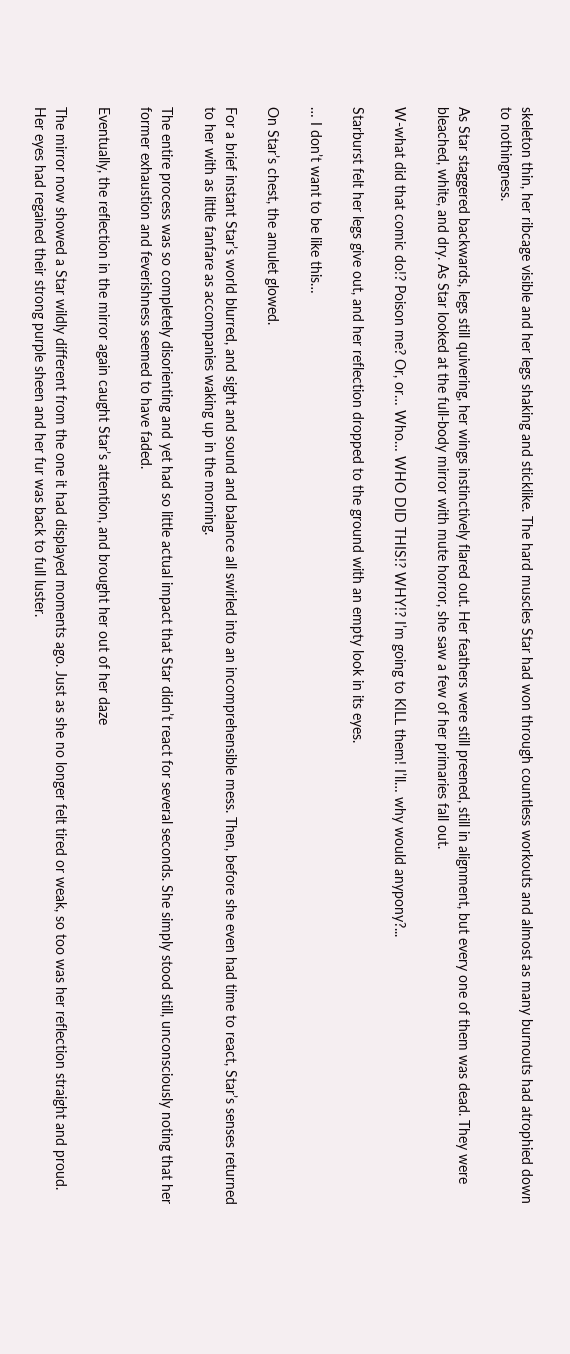skeleton thin, her ribcage visible and her legs shaking and sticklike. The hard muscles Star had won through countless workouts and almost as many burnouts had atrophied down to nothingness.

As Star staggered backwards, legs still quivering, her wings instinctively flared out. Her feathers were still preened, still in alignment, but every one of them was dead. They were bleached, white, and dry. As Star looked at the full-body mirror with mute horror, she saw a few of her primaries fall out.

W-what did that comic do!? Poison me? Or, or… Who… WHO DID THIS!? WHY!? I’m going to KILL them! I’ll… why would anypony?...

Starburst felt her legs give out, and her reflection dropped to the ground with an empty look in its eyes.

… I don’t want to be like this…

On Star’s chest, the amulet glowed.

For a brief instant Star’s world blurred, and sight and sound and balance all swirled into an incomprehensible mess. Then, before she even had time to react, Star’s senses returned to her with as little fanfare as accompanies waking up in the morning.

The entire process was so completely disorienting and yet had so little actual impact that Star didn’t react for several seconds. She simply stood still, unconsciously noting that her former exhaustion and feverishness seemed to have faded.

Eventually, the reflection in the mirror again caught Star’s attention, and brought her out of her daze

The mirror now showed a Star wildly different from the one it had displayed moments ago. Just as she no longer felt tired or weak, so too was her reflection straight and proud. Her eyes had regained their strong purple sheen and her fur was back to full luster.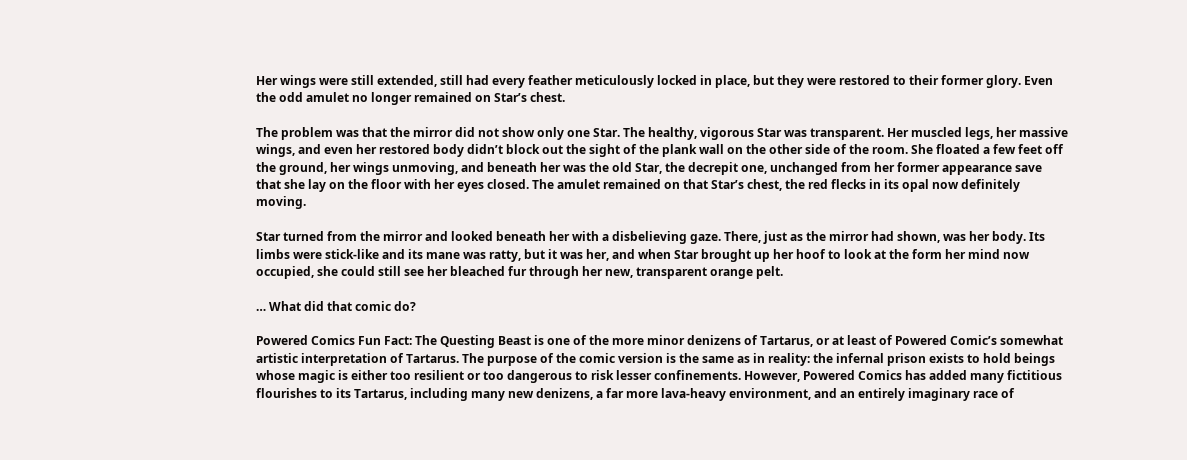Her wings were still extended, still had every feather meticulously locked in place, but they were restored to their former glory. Even the odd amulet no longer remained on Star’s chest.

The problem was that the mirror did not show only one Star. The healthy, vigorous Star was transparent. Her muscled legs, her massive wings, and even her restored body didn’t block out the sight of the plank wall on the other side of the room. She floated a few feet off the ground, her wings unmoving, and beneath her was the old Star, the decrepit one, unchanged from her former appearance save that she lay on the floor with her eyes closed. The amulet remained on that Star’s chest, the red flecks in its opal now definitely moving.

Star turned from the mirror and looked beneath her with a disbelieving gaze. There, just as the mirror had shown, was her body. Its limbs were stick-like and its mane was ratty, but it was her, and when Star brought up her hoof to look at the form her mind now occupied, she could still see her bleached fur through her new, transparent orange pelt.

… What did that comic do?

Powered Comics Fun Fact: The Questing Beast is one of the more minor denizens of Tartarus, or at least of Powered Comic’s somewhat artistic interpretation of Tartarus. The purpose of the comic version is the same as in reality: the infernal prison exists to hold beings whose magic is either too resilient or too dangerous to risk lesser confinements. However, Powered Comics has added many fictitious flourishes to its Tartarus, including many new denizens, a far more lava-heavy environment, and an entirely imaginary race of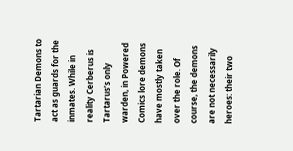Tartarian Demons to act as guards for the inmates. While in reality Cerberus is Tartarus’s only warden, in Powered Comics lore demons have mostly taken over the role. Of course, the demons are not necessarily heroes: their two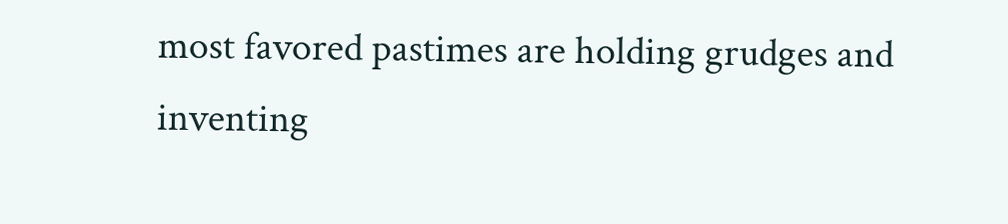most favored pastimes are holding grudges and inventing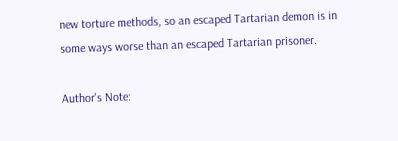new torture methods, so an escaped Tartarian demon is in some ways worse than an escaped Tartarian prisoner.

Author's Note: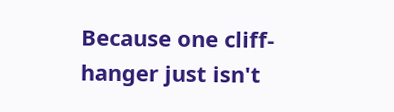Because one cliff-hanger just isn't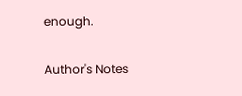enough.

Author's Notes